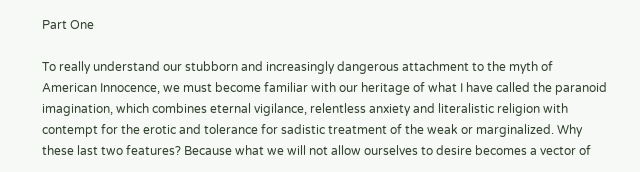Part One

To really understand our stubborn and increasingly dangerous attachment to the myth of American Innocence, we must become familiar with our heritage of what I have called the paranoid imagination, which combines eternal vigilance, relentless anxiety and literalistic religion with contempt for the erotic and tolerance for sadistic treatment of the weak or marginalized. Why these last two features? Because what we will not allow ourselves to desire becomes a vector of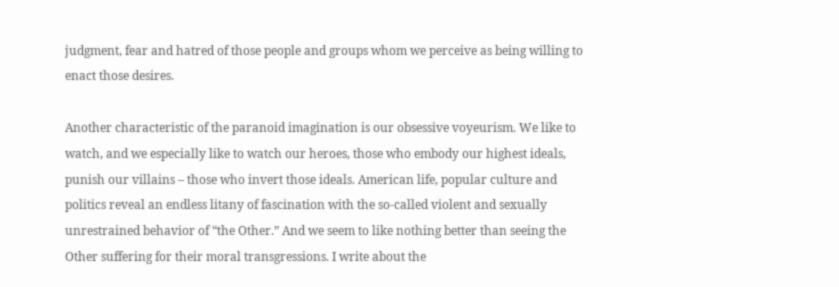judgment, fear and hatred of those people and groups whom we perceive as being willing to enact those desires.

Another characteristic of the paranoid imagination is our obsessive voyeurism. We like to watch, and we especially like to watch our heroes, those who embody our highest ideals, punish our villains – those who invert those ideals. American life, popular culture and politics reveal an endless litany of fascination with the so-called violent and sexually unrestrained behavior of “the Other.” And we seem to like nothing better than seeing the Other suffering for their moral transgressions. I write about the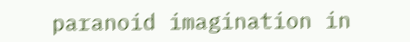paranoid imagination in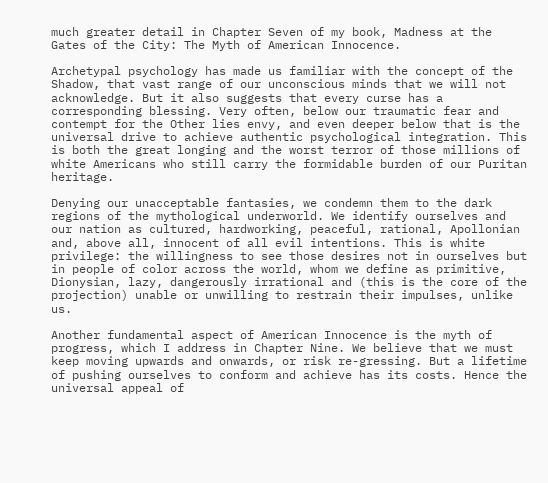much greater detail in Chapter Seven of my book, Madness at the Gates of the City: The Myth of American Innocence.

Archetypal psychology has made us familiar with the concept of the Shadow, that vast range of our unconscious minds that we will not acknowledge. But it also suggests that every curse has a corresponding blessing. Very often, below our traumatic fear and contempt for the Other lies envy, and even deeper below that is the universal drive to achieve authentic psychological integration. This is both the great longing and the worst terror of those millions of white Americans who still carry the formidable burden of our Puritan heritage.

Denying our unacceptable fantasies, we condemn them to the dark regions of the mythological underworld. We identify ourselves and our nation as cultured, hardworking, peaceful, rational, Apollonian and, above all, innocent of all evil intentions. This is white privilege: the willingness to see those desires not in ourselves but in people of color across the world, whom we define as primitive, Dionysian, lazy, dangerously irrational and (this is the core of the projection) unable or unwilling to restrain their impulses, unlike us.

Another fundamental aspect of American Innocence is the myth of progress, which I address in Chapter Nine. We believe that we must keep moving upwards and onwards, or risk re-gressing. But a lifetime of pushing ourselves to conform and achieve has its costs. Hence the universal appeal of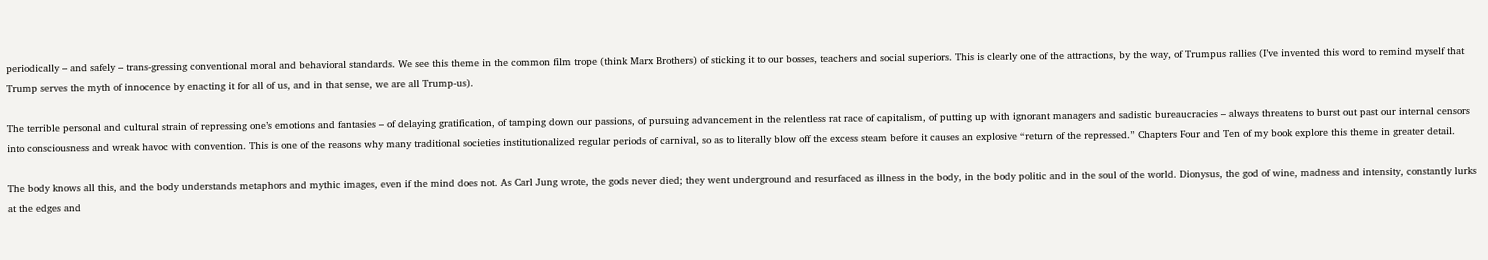periodically – and safely – trans-gressing conventional moral and behavioral standards. We see this theme in the common film trope (think Marx Brothers) of sticking it to our bosses, teachers and social superiors. This is clearly one of the attractions, by the way, of Trumpus rallies (I’ve invented this word to remind myself that Trump serves the myth of innocence by enacting it for all of us, and in that sense, we are all Trump-us).

The terrible personal and cultural strain of repressing one’s emotions and fantasies – of delaying gratification, of tamping down our passions, of pursuing advancement in the relentless rat race of capitalism, of putting up with ignorant managers and sadistic bureaucracies – always threatens to burst out past our internal censors into consciousness and wreak havoc with convention. This is one of the reasons why many traditional societies institutionalized regular periods of carnival, so as to literally blow off the excess steam before it causes an explosive “return of the repressed.” Chapters Four and Ten of my book explore this theme in greater detail.

The body knows all this, and the body understands metaphors and mythic images, even if the mind does not. As Carl Jung wrote, the gods never died; they went underground and resurfaced as illness in the body, in the body politic and in the soul of the world. Dionysus, the god of wine, madness and intensity, constantly lurks at the edges and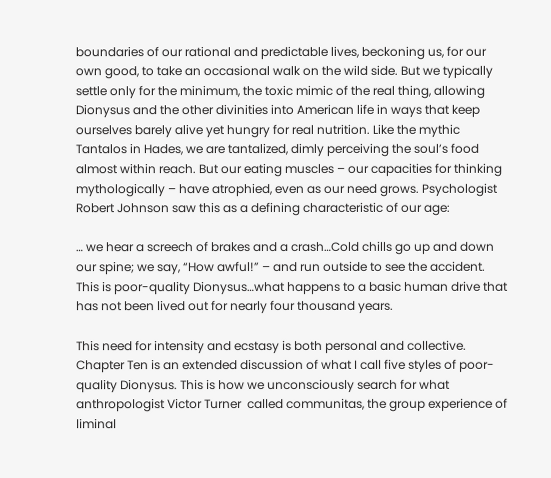boundaries of our rational and predictable lives, beckoning us, for our own good, to take an occasional walk on the wild side. But we typically settle only for the minimum, the toxic mimic of the real thing, allowing Dionysus and the other divinities into American life in ways that keep ourselves barely alive yet hungry for real nutrition. Like the mythic Tantalos in Hades, we are tantalized, dimly perceiving the soul’s food almost within reach. But our eating muscles – our capacities for thinking mythologically – have atrophied, even as our need grows. Psychologist Robert Johnson saw this as a defining characteristic of our age:

… we hear a screech of brakes and a crash…Cold chills go up and down our spine; we say, “How awful!” – and run outside to see the accident. This is poor-quality Dionysus…what happens to a basic human drive that has not been lived out for nearly four thousand years.

This need for intensity and ecstasy is both personal and collective. Chapter Ten is an extended discussion of what I call five styles of poor-quality Dionysus. This is how we unconsciously search for what anthropologist Victor Turner  called communitas, the group experience of liminal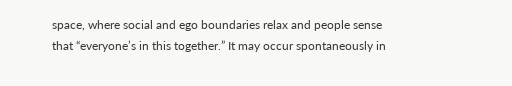space, where social and ego boundaries relax and people sense that “everyone’s in this together.” It may occur spontaneously in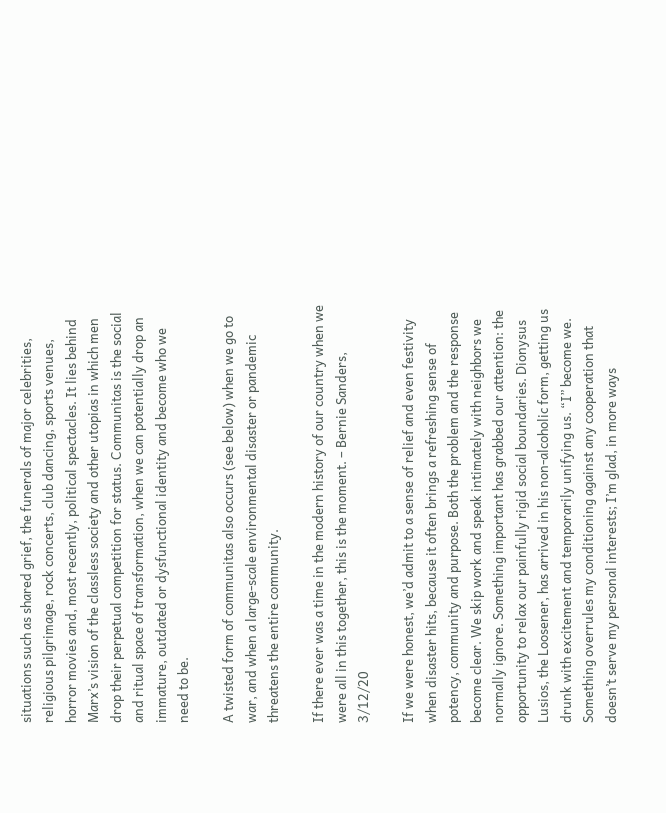situations such as shared grief, the funerals of major celebrities, religious pilgrimage, rock concerts, club dancing, sports venues, horror movies and, most recently, political spectacles. It lies behind Marx’s vision of the classless society and other utopias in which men drop their perpetual competition for status. Communitas is the social and ritual space of transformation, when we can potentially drop an immature, outdated or dysfunctional identity and become who we need to be.

A twisted form of communitas also occurs (see below) when we go to war, and when a large-scale environmental disaster or pandemic threatens the entire community.

If there ever was a time in the modern history of our country when we were all in this together, this is the moment. – Bernie Sanders, 3/12/20

If we were honest, we’d admit to a sense of relief and even festivity when disaster hits, because it often brings a refreshing sense of potency, community and purpose. Both the problem and the response become clear. We skip work and speak intimately with neighbors we normally ignore. Something important has grabbed our attention: the opportunity to relax our painfully rigid social boundaries. Dionysus Lusios, the Loosener, has arrived in his non-alcoholic form, getting us drunk with excitement and temporarily unifying us. “I” become we. Something overrules my conditioning against any cooperation that doesn’t serve my personal interests; I’m glad, in more ways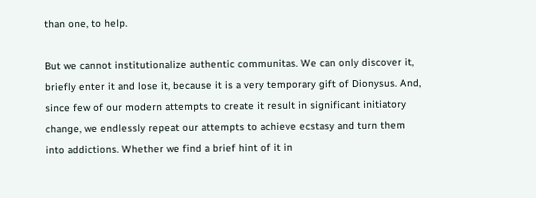than one, to help.

But we cannot institutionalize authentic communitas. We can only discover it, briefly enter it and lose it, because it is a very temporary gift of Dionysus. And, since few of our modern attempts to create it result in significant initiatory change, we endlessly repeat our attempts to achieve ecstasy and turn them into addictions. Whether we find a brief hint of it in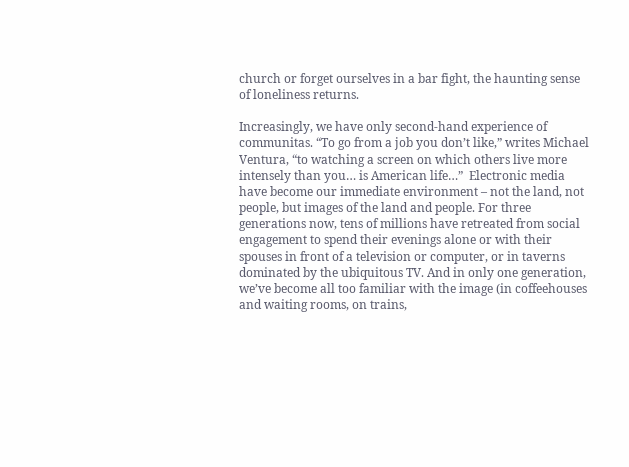church or forget ourselves in a bar fight, the haunting sense of loneliness returns.

Increasingly, we have only second-hand experience of communitas. “To go from a job you don’t like,” writes Michael Ventura, “to watching a screen on which others live more intensely than you… is American life…”  Electronic media have become our immediate environment – not the land, not people, but images of the land and people. For three generations now, tens of millions have retreated from social engagement to spend their evenings alone or with their spouses in front of a television or computer, or in taverns dominated by the ubiquitous TV. And in only one generation, we’ve become all too familiar with the image (in coffeehouses and waiting rooms, on trains,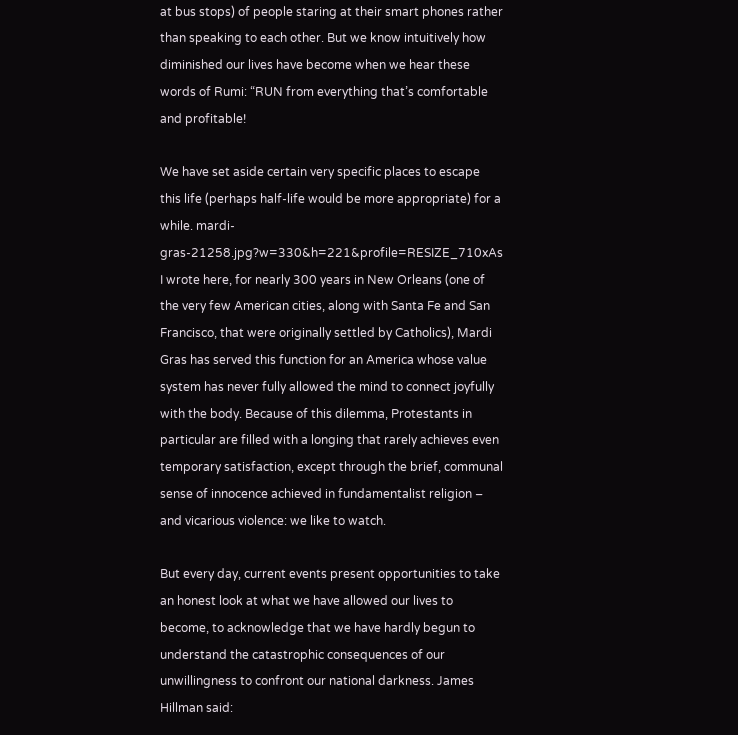at bus stops) of people staring at their smart phones rather than speaking to each other. But we know intuitively how diminished our lives have become when we hear these words of Rumi: “RUN from everything that’s comfortable and profitable!

We have set aside certain very specific places to escape this life (perhaps half-life would be more appropriate) for a while. mardi-gras-21258.jpg?w=330&h=221&profile=RESIZE_710xAs I wrote here, for nearly 300 years in New Orleans (one of the very few American cities, along with Santa Fe and San Francisco, that were originally settled by Catholics), Mardi Gras has served this function for an America whose value system has never fully allowed the mind to connect joyfully with the body. Because of this dilemma, Protestants in particular are filled with a longing that rarely achieves even temporary satisfaction, except through the brief, communal sense of innocence achieved in fundamentalist religion – and vicarious violence: we like to watch.

But every day, current events present opportunities to take an honest look at what we have allowed our lives to become, to acknowledge that we have hardly begun to understand the catastrophic consequences of our unwillingness to confront our national darkness. James Hillman said: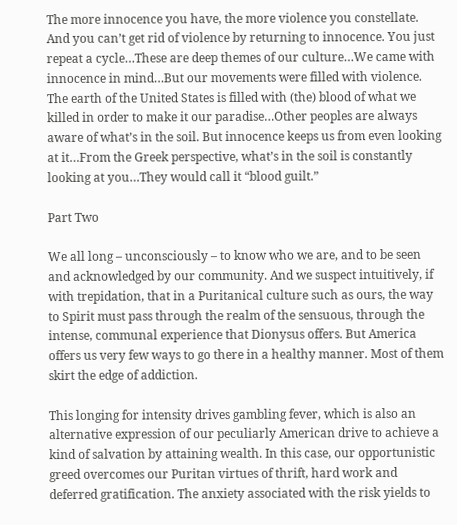The more innocence you have, the more violence you constellate. And you can’t get rid of violence by returning to innocence. You just repeat a cycle…These are deep themes of our culture…We came with innocence in mind…But our movements were filled with violence. The earth of the United States is filled with (the) blood of what we killed in order to make it our paradise…Other peoples are always aware of what’s in the soil. But innocence keeps us from even looking at it…From the Greek perspective, what’s in the soil is constantly looking at you…They would call it “blood guilt.”

Part Two

We all long – unconsciously – to know who we are, and to be seen and acknowledged by our community. And we suspect intuitively, if with trepidation, that in a Puritanical culture such as ours, the way to Spirit must pass through the realm of the sensuous, through the intense, communal experience that Dionysus offers. But America offers us very few ways to go there in a healthy manner. Most of them skirt the edge of addiction.

This longing for intensity drives gambling fever, which is also an alternative expression of our peculiarly American drive to achieve a kind of salvation by attaining wealth. In this case, our opportunistic greed overcomes our Puritan virtues of thrift, hard work and deferred gratification. The anxiety associated with the risk yields to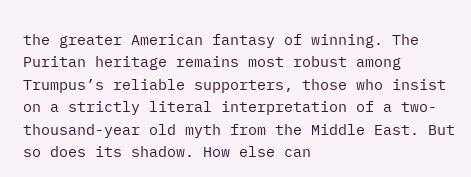the greater American fantasy of winning. The Puritan heritage remains most robust among Trumpus’s reliable supporters, those who insist on a strictly literal interpretation of a two-thousand-year old myth from the Middle East. But so does its shadow. How else can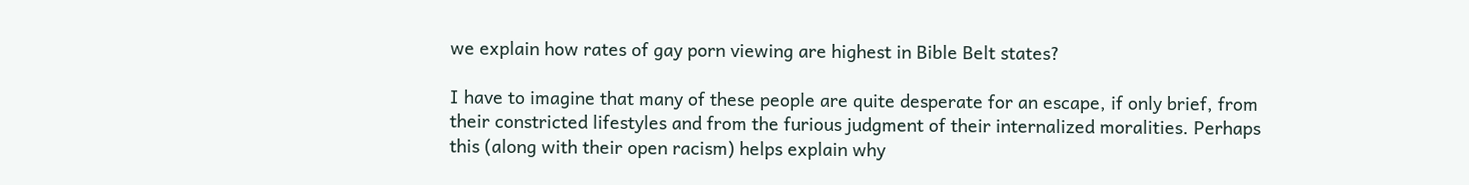we explain how rates of gay porn viewing are highest in Bible Belt states?

I have to imagine that many of these people are quite desperate for an escape, if only brief, from their constricted lifestyles and from the furious judgment of their internalized moralities. Perhaps this (along with their open racism) helps explain why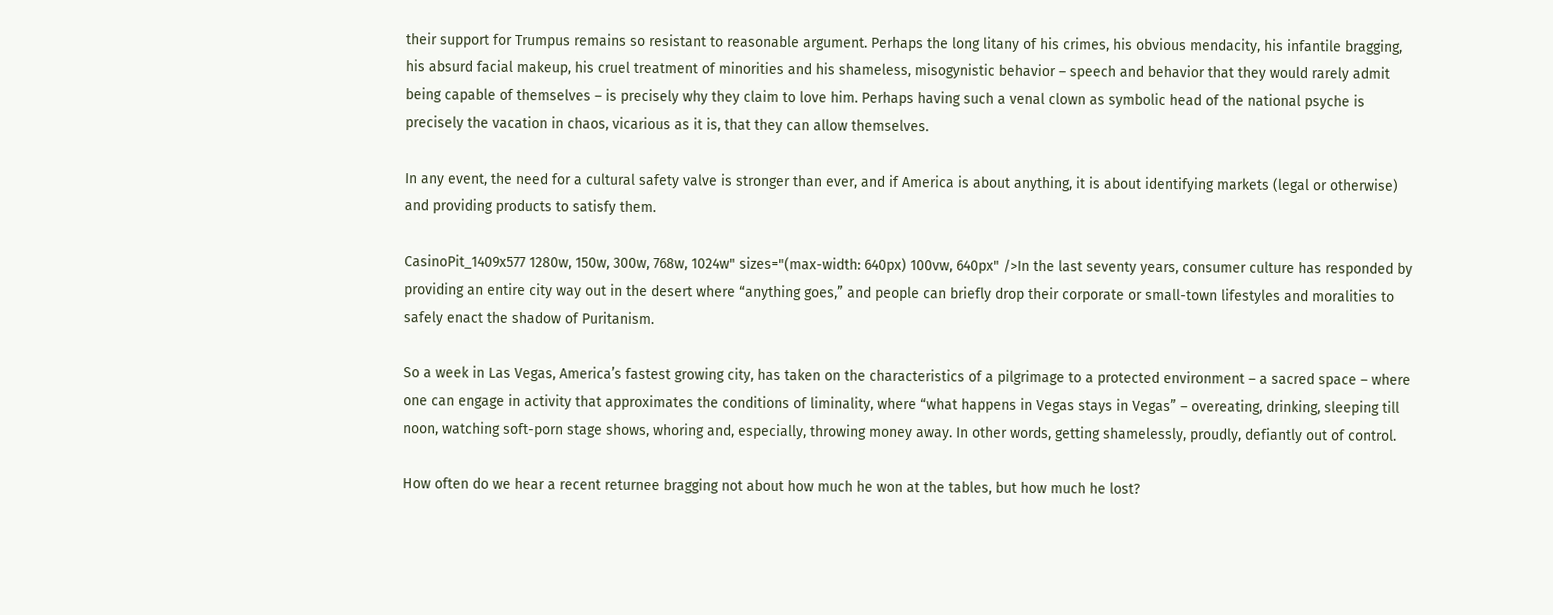their support for Trumpus remains so resistant to reasonable argument. Perhaps the long litany of his crimes, his obvious mendacity, his infantile bragging, his absurd facial makeup, his cruel treatment of minorities and his shameless, misogynistic behavior – speech and behavior that they would rarely admit being capable of themselves – is precisely why they claim to love him. Perhaps having such a venal clown as symbolic head of the national psyche is precisely the vacation in chaos, vicarious as it is, that they can allow themselves.

In any event, the need for a cultural safety valve is stronger than ever, and if America is about anything, it is about identifying markets (legal or otherwise) and providing products to satisfy them.

CasinoPit_1409x577 1280w, 150w, 300w, 768w, 1024w" sizes="(max-width: 640px) 100vw, 640px" />In the last seventy years, consumer culture has responded by providing an entire city way out in the desert where “anything goes,” and people can briefly drop their corporate or small-town lifestyles and moralities to safely enact the shadow of Puritanism.

So a week in Las Vegas, America’s fastest growing city, has taken on the characteristics of a pilgrimage to a protected environment – a sacred space – where one can engage in activity that approximates the conditions of liminality, where “what happens in Vegas stays in Vegas” – overeating, drinking, sleeping till noon, watching soft-porn stage shows, whoring and, especially, throwing money away. In other words, getting shamelessly, proudly, defiantly out of control.

How often do we hear a recent returnee bragging not about how much he won at the tables, but how much he lost?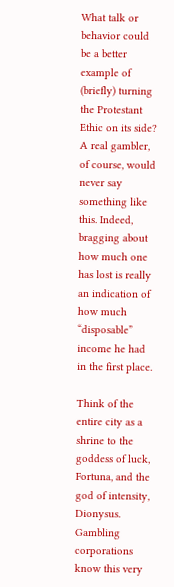What talk or behavior could be a better example of (briefly) turning the Protestant Ethic on its side? A real gambler, of course, would never say something like this. Indeed, bragging about how much one has lost is really an indication of how much “disposable” income he had in the first place.

Think of the entire city as a shrine to the goddess of luck, Fortuna, and the god of intensity, Dionysus. Gambling corporations know this very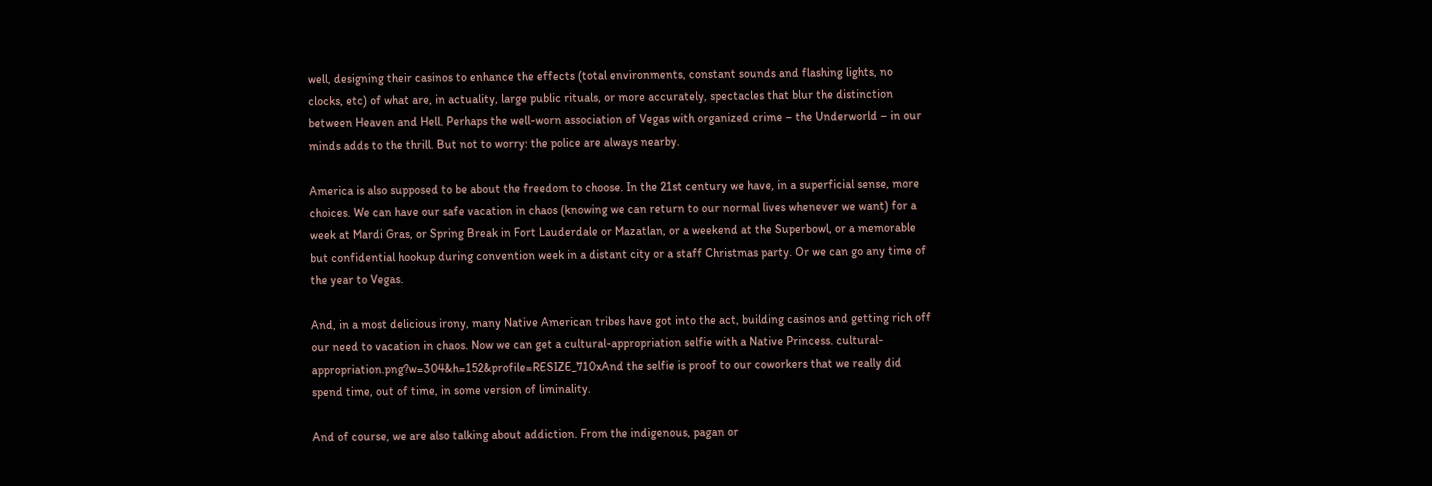well, designing their casinos to enhance the effects (total environments, constant sounds and flashing lights, no clocks, etc) of what are, in actuality, large public rituals, or more accurately, spectacles that blur the distinction between Heaven and Hell. Perhaps the well-worn association of Vegas with organized crime – the Underworld – in our minds adds to the thrill. But not to worry: the police are always nearby.

America is also supposed to be about the freedom to choose. In the 21st century we have, in a superficial sense, more choices. We can have our safe vacation in chaos (knowing we can return to our normal lives whenever we want) for a week at Mardi Gras, or Spring Break in Fort Lauderdale or Mazatlan, or a weekend at the Superbowl, or a memorable but confidential hookup during convention week in a distant city or a staff Christmas party. Or we can go any time of the year to Vegas.

And, in a most delicious irony, many Native American tribes have got into the act, building casinos and getting rich off our need to vacation in chaos. Now we can get a cultural-appropriation selfie with a Native Princess. cultural-appropriation.png?w=304&h=152&profile=RESIZE_710xAnd the selfie is proof to our coworkers that we really did spend time, out of time, in some version of liminality.

And of course, we are also talking about addiction. From the indigenous, pagan or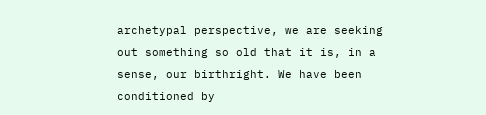archetypal perspective, we are seeking out something so old that it is, in a sense, our birthright. We have been conditioned by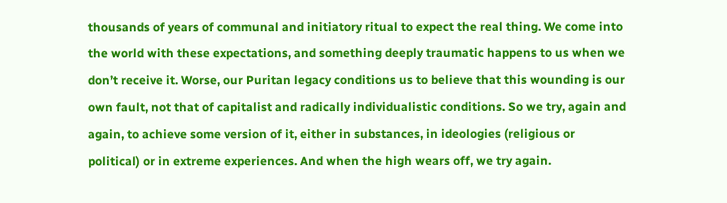thousands of years of communal and initiatory ritual to expect the real thing. We come into the world with these expectations, and something deeply traumatic happens to us when we don’t receive it. Worse, our Puritan legacy conditions us to believe that this wounding is our own fault, not that of capitalist and radically individualistic conditions. So we try, again and again, to achieve some version of it, either in substances, in ideologies (religious or political) or in extreme experiences. And when the high wears off, we try again.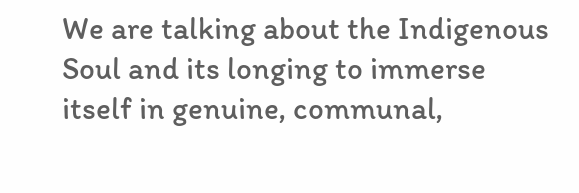We are talking about the Indigenous Soul and its longing to immerse itself in genuine, communal,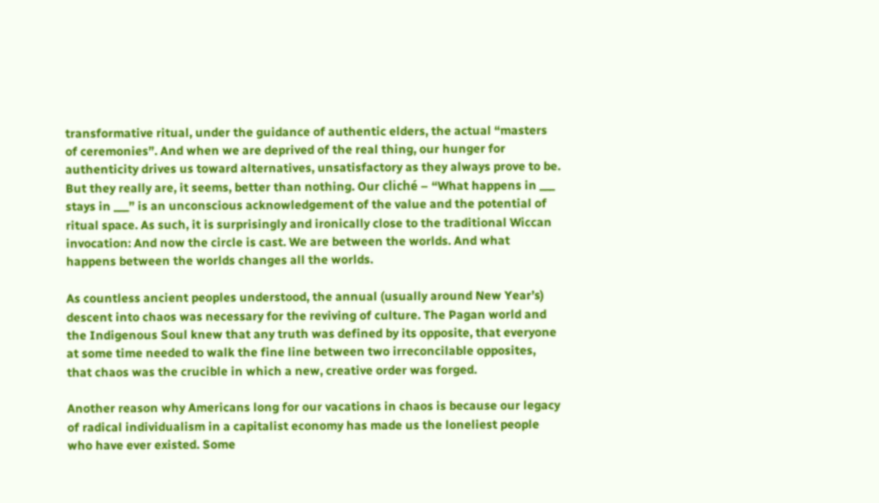transformative ritual, under the guidance of authentic elders, the actual “masters of ceremonies”. And when we are deprived of the real thing, our hunger for authenticity drives us toward alternatives, unsatisfactory as they always prove to be. But they really are, it seems, better than nothing. Our cliché – “What happens in ___ stays in ___” is an unconscious acknowledgement of the value and the potential of ritual space. As such, it is surprisingly and ironically close to the traditional Wiccan  invocation: And now the circle is cast. We are between the worlds. And what happens between the worlds changes all the worlds.

As countless ancient peoples understood, the annual (usually around New Year’s) descent into chaos was necessary for the reviving of culture. The Pagan world and the Indigenous Soul knew that any truth was defined by its opposite, that everyone at some time needed to walk the fine line between two irreconcilable opposites, that chaos was the crucible in which a new, creative order was forged.

Another reason why Americans long for our vacations in chaos is because our legacy of radical individualism in a capitalist economy has made us the loneliest people who have ever existed. Some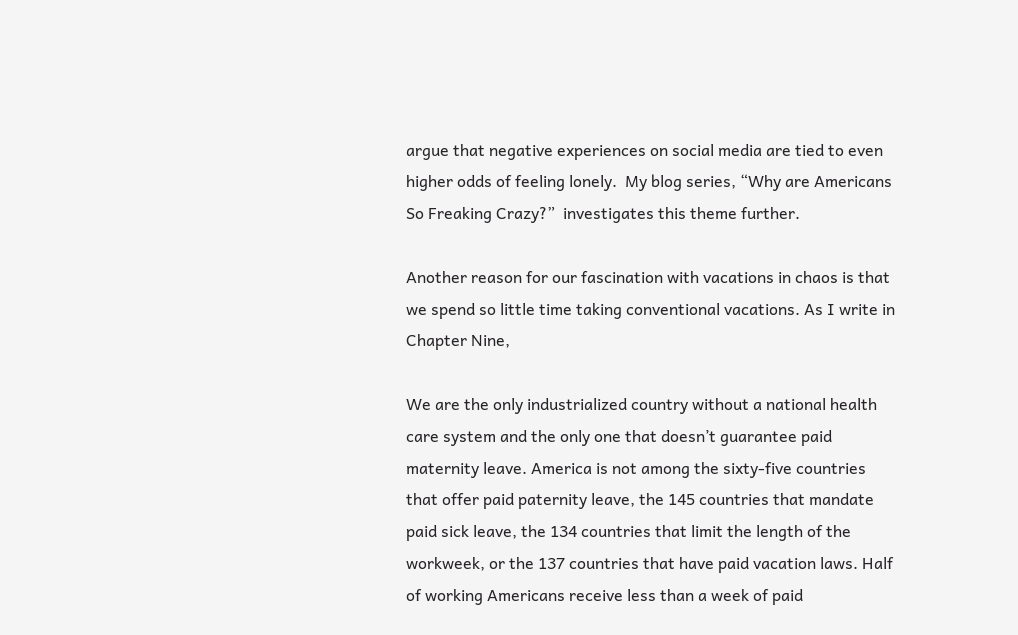argue that negative experiences on social media are tied to even higher odds of feeling lonely.  My blog series, “Why are Americans So Freaking Crazy?”  investigates this theme further.

Another reason for our fascination with vacations in chaos is that we spend so little time taking conventional vacations. As I write in Chapter Nine,

We are the only industrialized country without a national health care system and the only one that doesn’t guarantee paid maternity leave. America is not among the sixty-five countries that offer paid paternity leave, the 145 countries that mandate paid sick leave, the 134 countries that limit the length of the workweek, or the 137 countries that have paid vacation laws. Half of working Americans receive less than a week of paid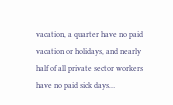vacation, a quarter have no paid vacation or holidays, and nearly half of all private sector workers have no paid sick days…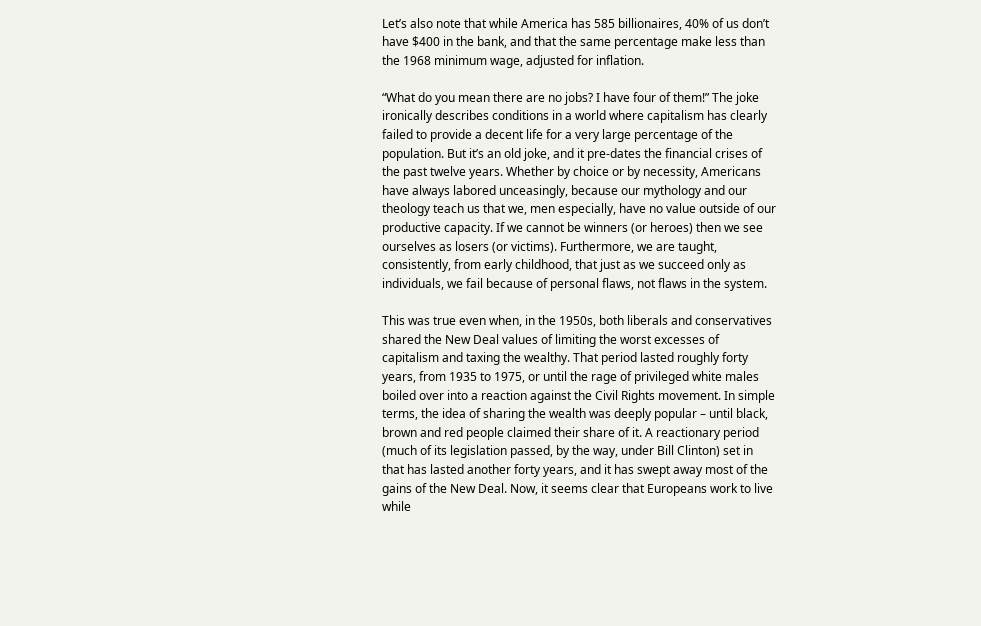Let’s also note that while America has 585 billionaires, 40% of us don’t have $400 in the bank, and that the same percentage make less than the 1968 minimum wage, adjusted for inflation.

“What do you mean there are no jobs? I have four of them!” The joke ironically describes conditions in a world where capitalism has clearly failed to provide a decent life for a very large percentage of the population. But it’s an old joke, and it pre-dates the financial crises of the past twelve years. Whether by choice or by necessity, Americans have always labored unceasingly, because our mythology and our theology teach us that we, men especially, have no value outside of our productive capacity. If we cannot be winners (or heroes) then we see ourselves as losers (or victims). Furthermore, we are taught, consistently, from early childhood, that just as we succeed only as individuals, we fail because of personal flaws, not flaws in the system.

This was true even when, in the 1950s, both liberals and conservatives shared the New Deal values of limiting the worst excesses of capitalism and taxing the wealthy. That period lasted roughly forty years, from 1935 to 1975, or until the rage of privileged white males boiled over into a reaction against the Civil Rights movement. In simple terms, the idea of sharing the wealth was deeply popular – until black, brown and red people claimed their share of it. A reactionary period (much of its legislation passed, by the way, under Bill Clinton) set in that has lasted another forty years, and it has swept away most of the gains of the New Deal. Now, it seems clear that Europeans work to live while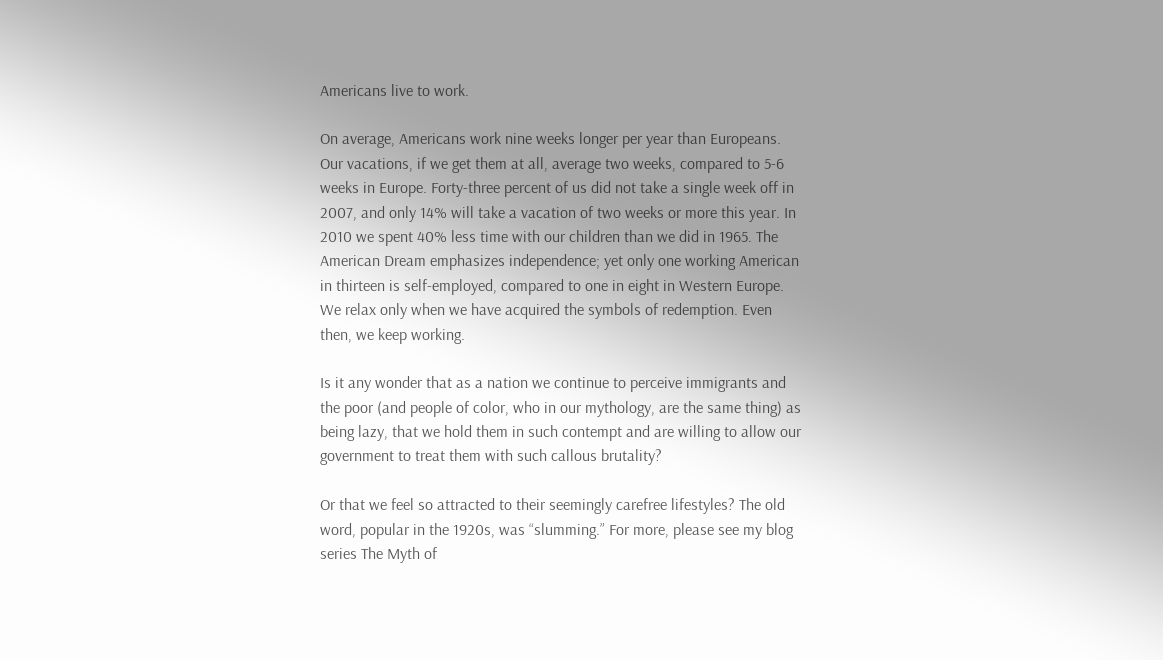Americans live to work.

On average, Americans work nine weeks longer per year than Europeans. Our vacations, if we get them at all, average two weeks, compared to 5-6 weeks in Europe. Forty-three percent of us did not take a single week off in 2007, and only 14% will take a vacation of two weeks or more this year. In 2010 we spent 40% less time with our children than we did in 1965. The American Dream emphasizes independence; yet only one working American in thirteen is self-employed, compared to one in eight in Western Europe. We relax only when we have acquired the symbols of redemption. Even then, we keep working.

Is it any wonder that as a nation we continue to perceive immigrants and the poor (and people of color, who in our mythology, are the same thing) as being lazy, that we hold them in such contempt and are willing to allow our government to treat them with such callous brutality?

Or that we feel so attracted to their seemingly carefree lifestyles? The old word, popular in the 1920s, was “slumming.” For more, please see my blog series The Myth of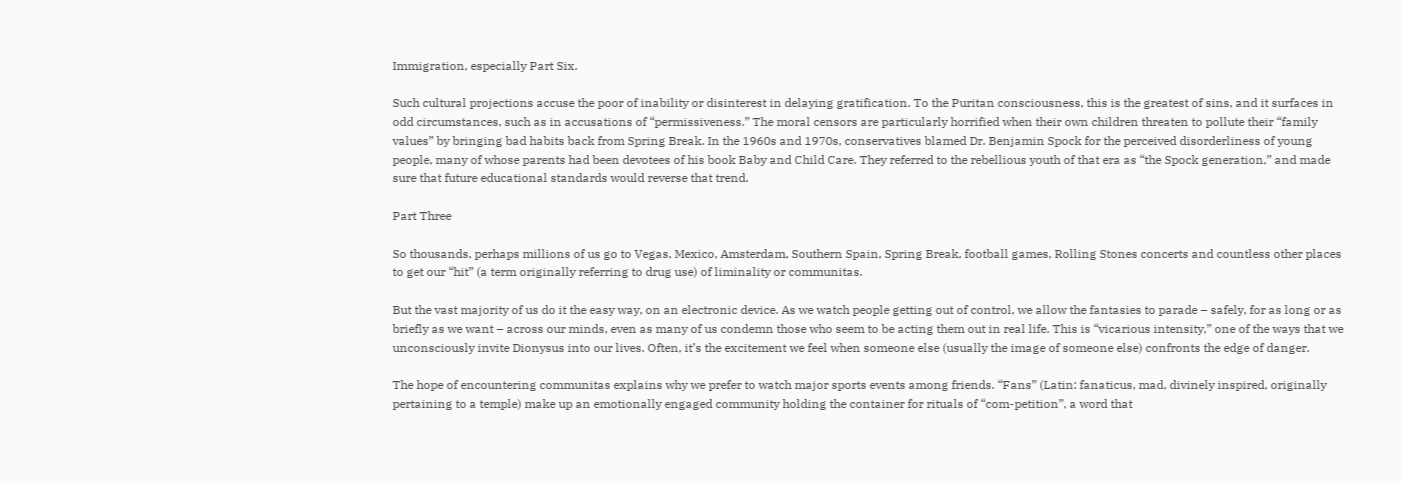Immigration, especially Part Six.

Such cultural projections accuse the poor of inability or disinterest in delaying gratification. To the Puritan consciousness, this is the greatest of sins, and it surfaces in odd circumstances, such as in accusations of “permissiveness.” The moral censors are particularly horrified when their own children threaten to pollute their “family values” by bringing bad habits back from Spring Break. In the 1960s and 1970s, conservatives blamed Dr. Benjamin Spock for the perceived disorderliness of young people, many of whose parents had been devotees of his book Baby and Child Care. They referred to the rebellious youth of that era as “the Spock generation,” and made sure that future educational standards would reverse that trend.

Part Three

So thousands, perhaps millions of us go to Vegas, Mexico, Amsterdam, Southern Spain, Spring Break, football games, Rolling Stones concerts and countless other places to get our “hit” (a term originally referring to drug use) of liminality or communitas.

But the vast majority of us do it the easy way, on an electronic device. As we watch people getting out of control, we allow the fantasies to parade – safely, for as long or as briefly as we want – across our minds, even as many of us condemn those who seem to be acting them out in real life. This is “vicarious intensity,” one of the ways that we unconsciously invite Dionysus into our lives. Often, it’s the excitement we feel when someone else (usually the image of someone else) confronts the edge of danger.

The hope of encountering communitas explains why we prefer to watch major sports events among friends. “Fans” (Latin: fanaticus, mad, divinely inspired, originally pertaining to a temple) make up an emotionally engaged community holding the container for rituals of “com-petition”, a word that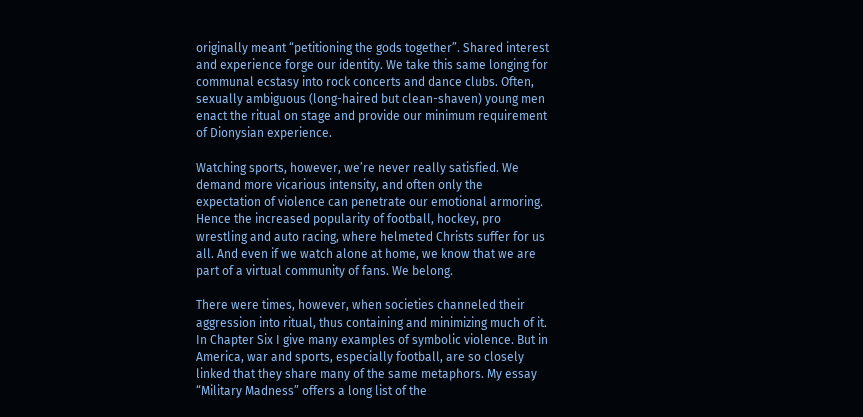originally meant “petitioning the gods together”. Shared interest and experience forge our identity. We take this same longing for communal ecstasy into rock concerts and dance clubs. Often, sexually ambiguous (long-haired but clean-shaven) young men enact the ritual on stage and provide our minimum requirement of Dionysian experience.

Watching sports, however, we’re never really satisfied. We demand more vicarious intensity, and often only the expectation of violence can penetrate our emotional armoring. Hence the increased popularity of football, hockey, pro wrestling and auto racing, where helmeted Christs suffer for us all. And even if we watch alone at home, we know that we are part of a virtual community of fans. We belong.

There were times, however, when societies channeled their aggression into ritual, thus containing and minimizing much of it. In Chapter Six I give many examples of symbolic violence. But in America, war and sports, especially football, are so closely linked that they share many of the same metaphors. My essay “Military Madness” offers a long list of the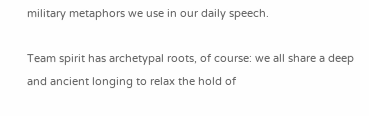military metaphors we use in our daily speech.

Team spirit has archetypal roots, of course: we all share a deep and ancient longing to relax the hold of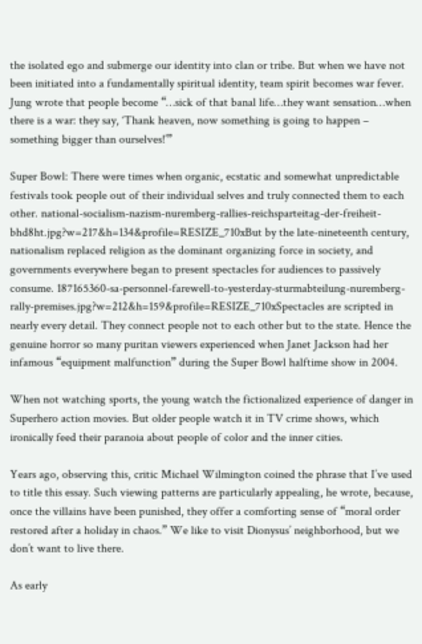the isolated ego and submerge our identity into clan or tribe. But when we have not been initiated into a fundamentally spiritual identity, team spirit becomes war fever. Jung wrote that people become “…sick of that banal life…they want sensation…when there is a war: they say, ‘Thank heaven, now something is going to happen – something bigger than ourselves!’”

Super Bowl: There were times when organic, ecstatic and somewhat unpredictable festivals took people out of their individual selves and truly connected them to each other. national-socialism-nazism-nuremberg-rallies-reichsparteitag-der-freiheit-bhd8ht.jpg?w=217&h=134&profile=RESIZE_710xBut by the late-nineteenth century, nationalism replaced religion as the dominant organizing force in society, and governments everywhere began to present spectacles for audiences to passively consume. 187165360-sa-personnel-farewell-to-yesterday-sturmabteilung-nuremberg-rally-premises.jpg?w=212&h=159&profile=RESIZE_710xSpectacles are scripted in nearly every detail. They connect people not to each other but to the state. Hence the genuine horror so many puritan viewers experienced when Janet Jackson had her infamous “equipment malfunction” during the Super Bowl halftime show in 2004.

When not watching sports, the young watch the fictionalized experience of danger in Superhero action movies. But older people watch it in TV crime shows, which ironically feed their paranoia about people of color and the inner cities.

Years ago, observing this, critic Michael Wilmington coined the phrase that I’ve used to title this essay. Such viewing patterns are particularly appealing, he wrote, because, once the villains have been punished, they offer a comforting sense of “moral order restored after a holiday in chaos.” We like to visit Dionysus’ neighborhood, but we don’t want to live there.

As early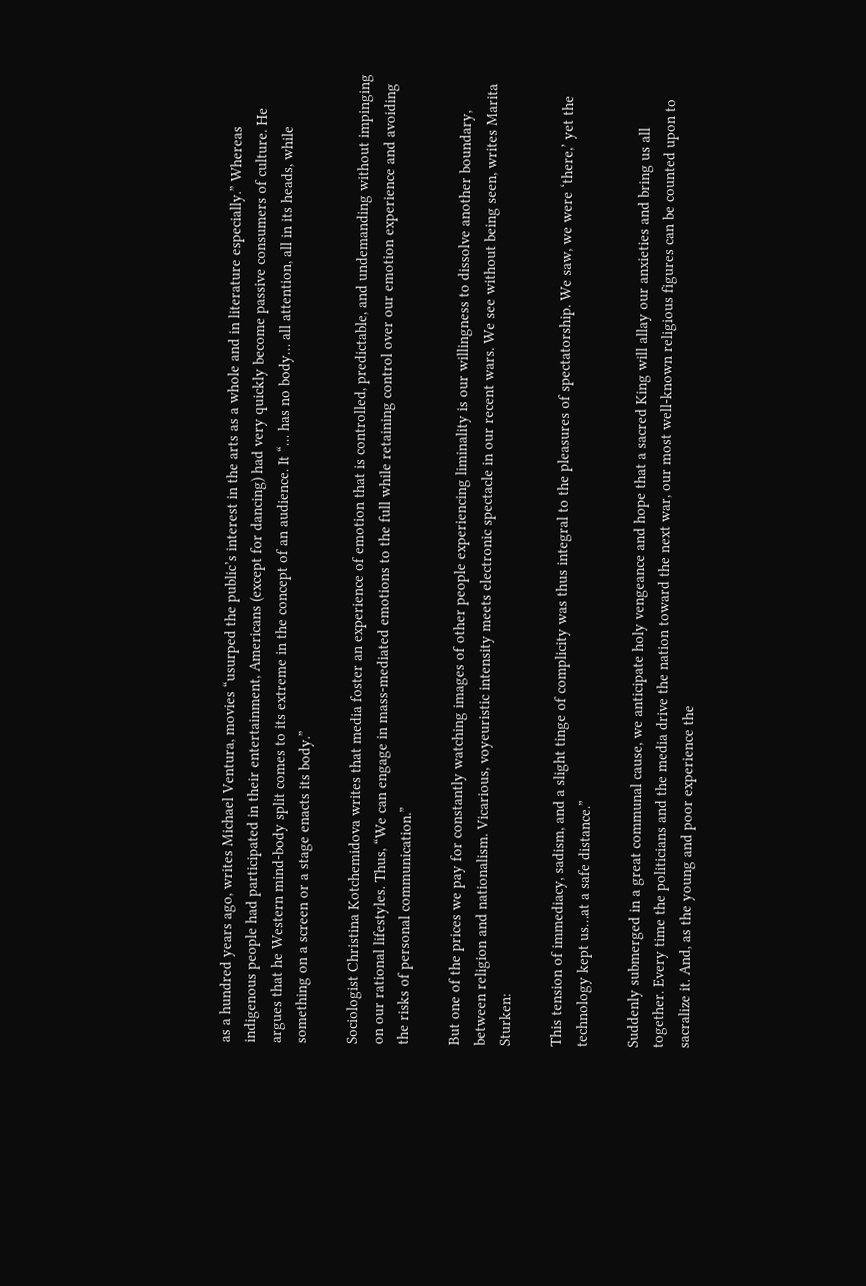as a hundred years ago, writes Michael Ventura, movies “usurped the public’s interest in the arts as a whole and in literature especially.” Whereas indigenous people had participated in their entertainment, Americans (except for dancing) had very quickly become passive consumers of culture. He argues that he Western mind-body split comes to its extreme in the concept of an audience. It “… has no body… all attention, all in its heads, while something on a screen or a stage enacts its body.”

Sociologist Christina Kotchemidova writes that media foster an experience of emotion that is controlled, predictable, and undemanding without impinging on our rational lifestyles. Thus, “We can engage in mass-mediated emotions to the full while retaining control over our emotion experience and avoiding the risks of personal communication.”

But one of the prices we pay for constantly watching images of other people experiencing liminality is our willingness to dissolve another boundary, between religion and nationalism. Vicarious, voyeuristic intensity meets electronic spectacle in our recent wars. We see without being seen, writes Marita Sturken:

This tension of immediacy, sadism, and a slight tinge of complicity was thus integral to the pleasures of spectatorship. We saw, we were ‘there,’ yet the technology kept us…at a safe distance.”

Suddenly submerged in a great communal cause, we anticipate holy vengeance and hope that a sacred King will allay our anxieties and bring us all together. Every time the politicians and the media drive the nation toward the next war, our most well-known religious figures can be counted upon to sacralize it. And, as the young and poor experience the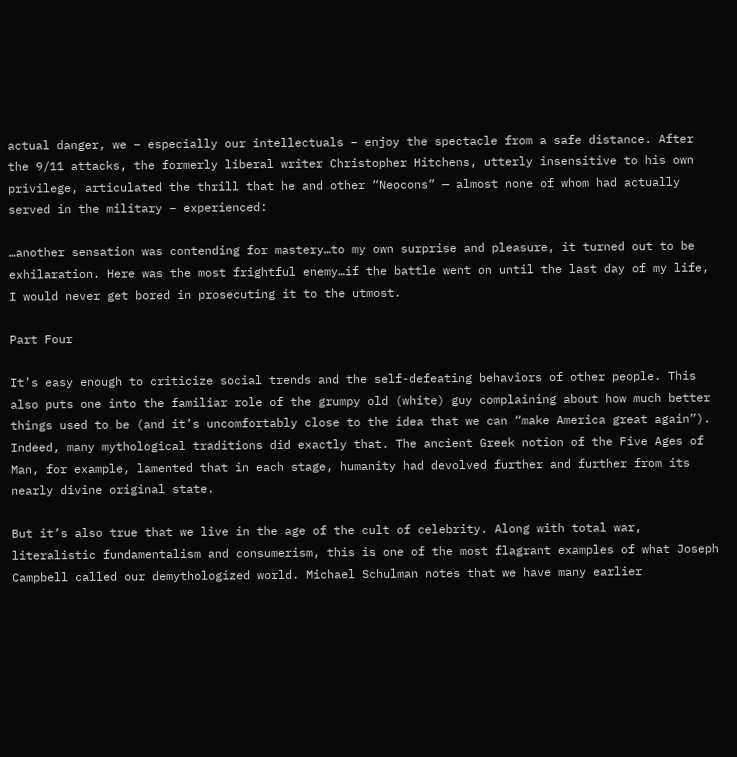actual danger, we – especially our intellectuals – enjoy the spectacle from a safe distance. After the 9/11 attacks, the formerly liberal writer Christopher Hitchens, utterly insensitive to his own privilege, articulated the thrill that he and other “Neocons” — almost none of whom had actually served in the military – experienced:

…another sensation was contending for mastery…to my own surprise and pleasure, it turned out to be exhilaration. Here was the most frightful enemy…if the battle went on until the last day of my life, I would never get bored in prosecuting it to the utmost.

Part Four

It’s easy enough to criticize social trends and the self-defeating behaviors of other people. This also puts one into the familiar role of the grumpy old (white) guy complaining about how much better things used to be (and it’s uncomfortably close to the idea that we can “make America great again”). Indeed, many mythological traditions did exactly that. The ancient Greek notion of the Five Ages of Man, for example, lamented that in each stage, humanity had devolved further and further from its nearly divine original state.

But it’s also true that we live in the age of the cult of celebrity. Along with total war, literalistic fundamentalism and consumerism, this is one of the most flagrant examples of what Joseph Campbell called our demythologized world. Michael Schulman notes that we have many earlier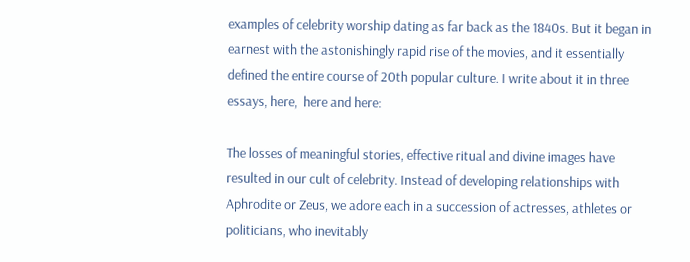examples of celebrity worship dating as far back as the 1840s. But it began in earnest with the astonishingly rapid rise of the movies, and it essentially defined the entire course of 20th popular culture. I write about it in three essays, here,  here and here:

The losses of meaningful stories, effective ritual and divine images have resulted in our cult of celebrity. Instead of developing relationships with Aphrodite or Zeus, we adore each in a succession of actresses, athletes or politicians, who inevitably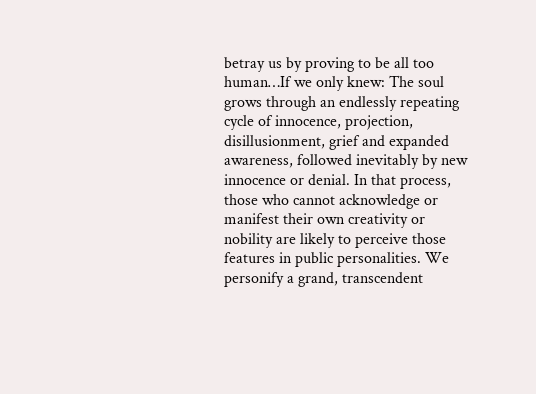betray us by proving to be all too human…If we only knew: The soul grows through an endlessly repeating cycle of innocence, projection, disillusionment, grief and expanded awareness, followed inevitably by new innocence or denial. In that process, those who cannot acknowledge or manifest their own creativity or nobility are likely to perceive those features in public personalities. We personify a grand, transcendent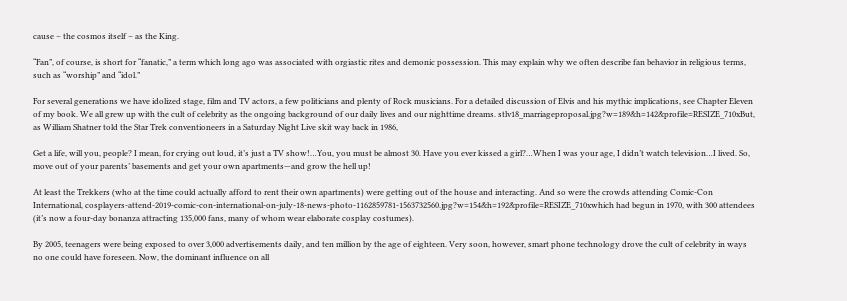cause – the cosmos itself – as the King.

“Fan”, of course, is short for “fanatic,” a term which long ago was associated with orgiastic rites and demonic possession. This may explain why we often describe fan behavior in religious terms, such as “worship” and “idol.”

For several generations we have idolized stage, film and TV actors, a few politicians and plenty of Rock musicians. For a detailed discussion of Elvis and his mythic implications, see Chapter Eleven of my book. We all grew up with the cult of celebrity as the ongoing background of our daily lives and our nighttime dreams. stlv18_marriageproposal.jpg?w=189&h=142&profile=RESIZE_710xBut, as William Shatner told the Star Trek conventioneers in a Saturday Night Live skit way back in 1986,

Get a life, will you, people? I mean, for crying out loud, it’s just a TV show!…You, you must be almost 30. Have you ever kissed a girl?…When I was your age, I didn’t watch television…I lived. So, move out of your parents’ basements and get your own apartments—and grow the hell up!

At least the Trekkers (who at the time could actually afford to rent their own apartments) were getting out of the house and interacting. And so were the crowds attending Comic-Con International, cosplayers-attend-2019-comic-con-international-on-july-18-news-photo-1162859781-1563732560.jpg?w=154&h=192&profile=RESIZE_710xwhich had begun in 1970, with 300 attendees (it’s now a four-day bonanza attracting 135,000 fans, many of whom wear elaborate cosplay costumes).

By 2005, teenagers were being exposed to over 3,000 advertisements daily, and ten million by the age of eighteen. Very soon, however, smart phone technology drove the cult of celebrity in ways no one could have foreseen. Now, the dominant influence on all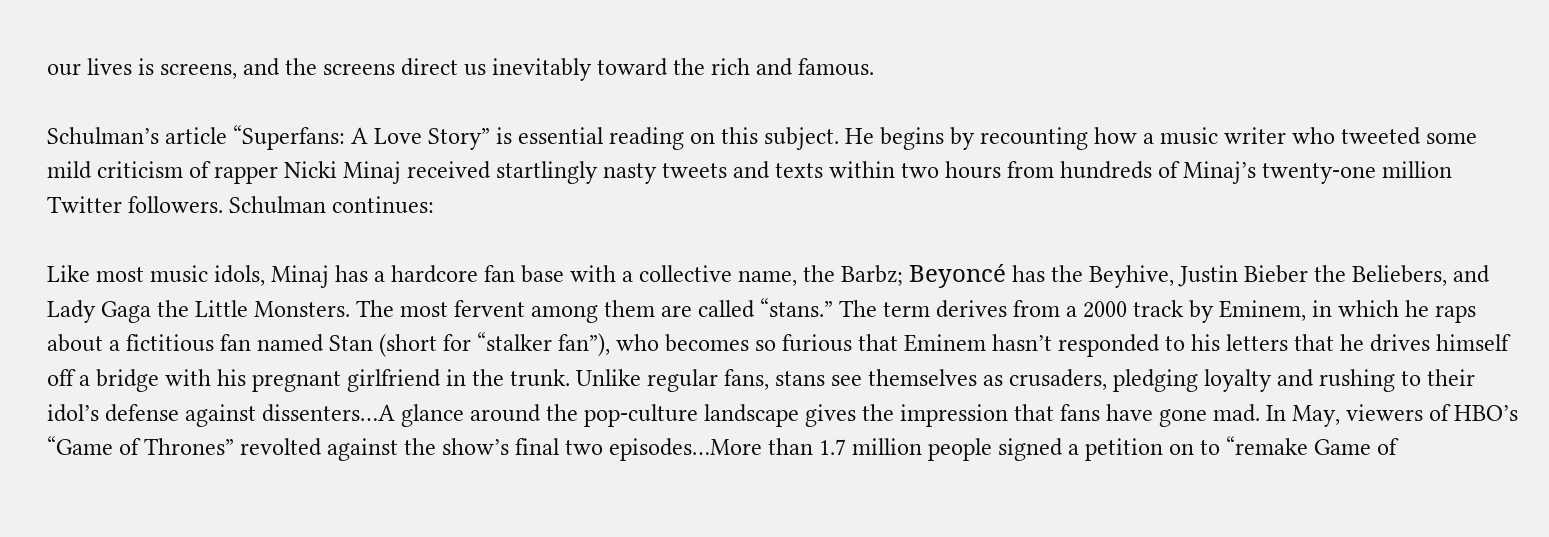our lives is screens, and the screens direct us inevitably toward the rich and famous.

Schulman’s article “Superfans: A Love Story” is essential reading on this subject. He begins by recounting how a music writer who tweeted some mild criticism of rapper Nicki Minaj received startlingly nasty tweets and texts within two hours from hundreds of Minaj’s twenty-one million Twitter followers. Schulman continues:

Like most music idols, Minaj has a hardcore fan base with a collective name, the Barbz; Beyoncé has the Beyhive, Justin Bieber the Beliebers, and Lady Gaga the Little Monsters. The most fervent among them are called “stans.” The term derives from a 2000 track by Eminem, in which he raps about a fictitious fan named Stan (short for “stalker fan”), who becomes so furious that Eminem hasn’t responded to his letters that he drives himself off a bridge with his pregnant girlfriend in the trunk. Unlike regular fans, stans see themselves as crusaders, pledging loyalty and rushing to their idol’s defense against dissenters…A glance around the pop-culture landscape gives the impression that fans have gone mad. In May, viewers of HBO’s “Game of Thrones” revolted against the show’s final two episodes…More than 1.7 million people signed a petition on to “remake Game of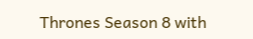Thrones Season 8 with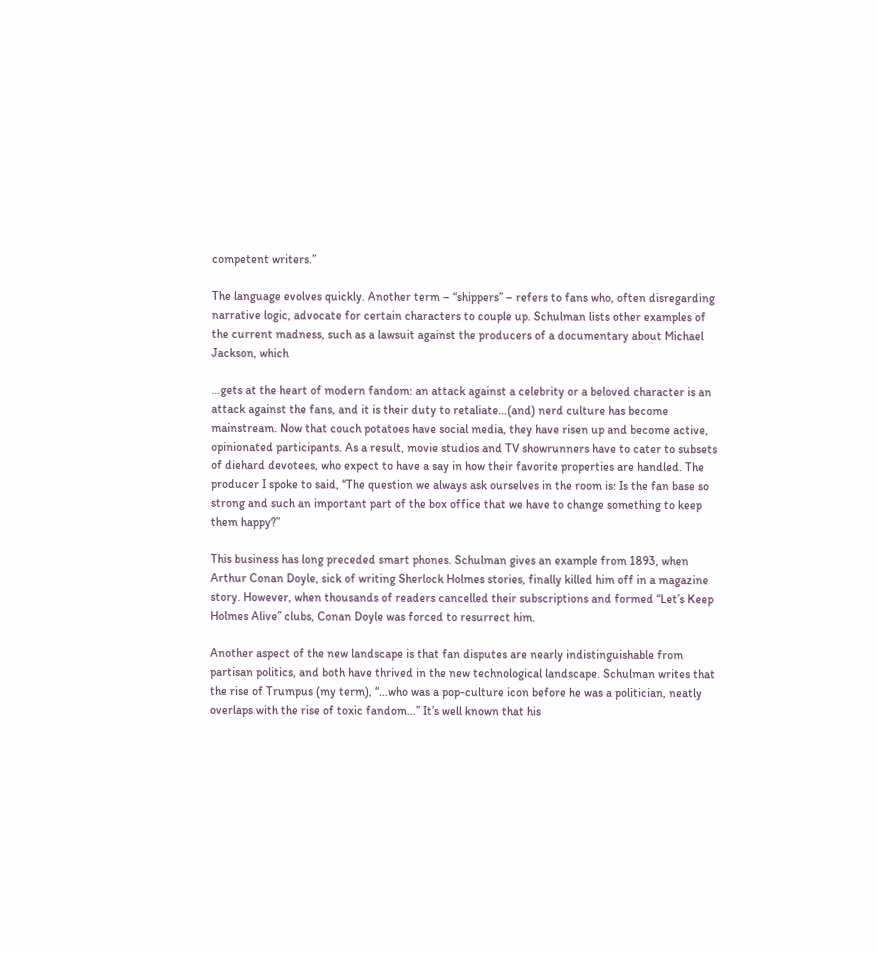competent writers.”

The language evolves quickly. Another term – “shippers” – refers to fans who, often disregarding narrative logic, advocate for certain characters to couple up. Schulman lists other examples of the current madness, such as a lawsuit against the producers of a documentary about Michael Jackson, which

…gets at the heart of modern fandom: an attack against a celebrity or a beloved character is an attack against the fans, and it is their duty to retaliate…(and) nerd culture has become mainstream. Now that couch potatoes have social media, they have risen up and become active, opinionated participants. As a result, movie studios and TV showrunners have to cater to subsets of diehard devotees, who expect to have a say in how their favorite properties are handled. The producer I spoke to said, “The question we always ask ourselves in the room is: Is the fan base so strong and such an important part of the box office that we have to change something to keep them happy?”

This business has long preceded smart phones. Schulman gives an example from 1893, when Arthur Conan Doyle, sick of writing Sherlock Holmes stories, finally killed him off in a magazine story. However, when thousands of readers cancelled their subscriptions and formed “Let’s Keep Holmes Alive” clubs, Conan Doyle was forced to resurrect him.

Another aspect of the new landscape is that fan disputes are nearly indistinguishable from partisan politics, and both have thrived in the new technological landscape. Schulman writes that the rise of Trumpus (my term), “…who was a pop-culture icon before he was a politician, neatly overlaps with the rise of toxic fandom…” It’s well known that his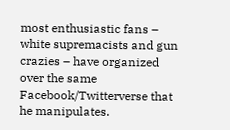most enthusiastic fans – white supremacists and gun crazies – have organized over the same Facebook/Twitterverse that he manipulates.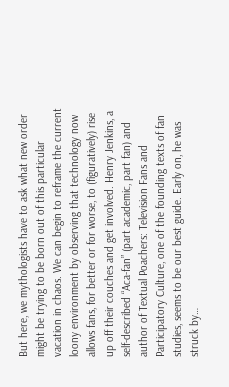But here, we mythologists have to ask what new order might be trying to be born out of this particular vacation in chaos. We can begin to reframe the current loony environment by observing that technology now allows fans, for better or for worse, to (figuratively) rise up off their couches and get involved. Henry Jenkins, a self-described “Aca-fan” (part academic, part fan) and author of Textual Poachers: Television Fans and Participatory Culture, one of the founding texts of fan studies, seems to be our best guide. Early on, he was struck by…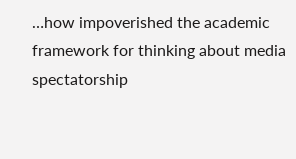…how impoverished the academic framework for thinking about media spectatorship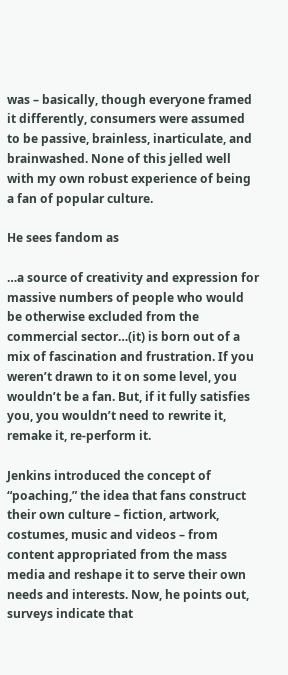was – basically, though everyone framed it differently, consumers were assumed to be passive, brainless, inarticulate, and brainwashed. None of this jelled well with my own robust experience of being a fan of popular culture.

He sees fandom as

…a source of creativity and expression for massive numbers of people who would be otherwise excluded from the commercial sector…(it) is born out of a mix of fascination and frustration. If you weren’t drawn to it on some level, you wouldn’t be a fan. But, if it fully satisfies you, you wouldn’t need to rewrite it, remake it, re-perform it.

Jenkins introduced the concept of “poaching,” the idea that fans construct their own culture – fiction, artwork, costumes, music and videos – from content appropriated from the mass media and reshape it to serve their own needs and interests. Now, he points out, surveys indicate that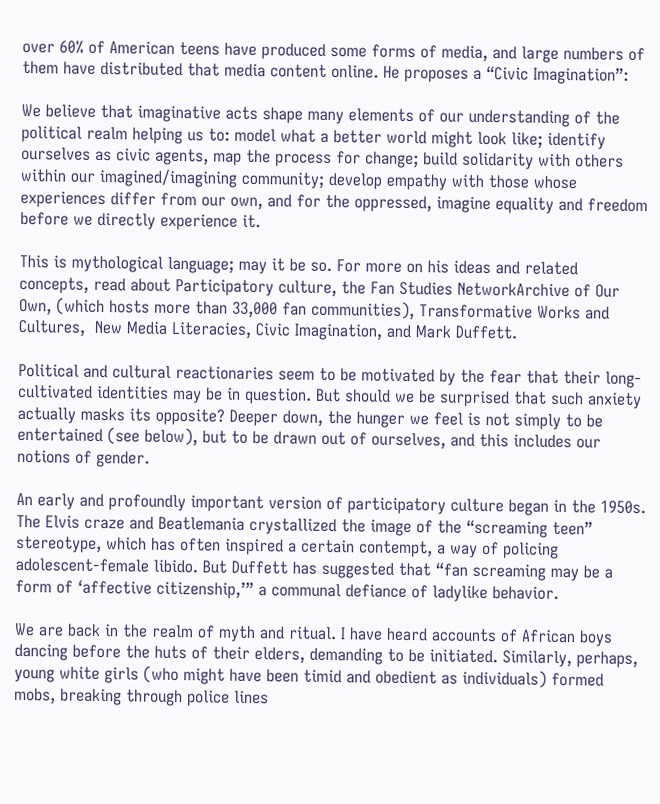over 60% of American teens have produced some forms of media, and large numbers of them have distributed that media content online. He proposes a “Civic Imagination”:

We believe that imaginative acts shape many elements of our understanding of the political realm helping us to: model what a better world might look like; identify ourselves as civic agents, map the process for change; build solidarity with others within our imagined/imagining community; develop empathy with those whose experiences differ from our own, and for the oppressed, imagine equality and freedom before we directly experience it.

This is mythological language; may it be so. For more on his ideas and related concepts, read about Participatory culture, the Fan Studies NetworkArchive of Our Own, (which hosts more than 33,000 fan communities), Transformative Works and Cultures,  New Media Literacies, Civic Imagination, and Mark Duffett.

Political and cultural reactionaries seem to be motivated by the fear that their long-cultivated identities may be in question. But should we be surprised that such anxiety actually masks its opposite? Deeper down, the hunger we feel is not simply to be entertained (see below), but to be drawn out of ourselves, and this includes our notions of gender.

An early and profoundly important version of participatory culture began in the 1950s. The Elvis craze and Beatlemania crystallized the image of the “screaming teen” stereotype, which has often inspired a certain contempt, a way of policing adolescent-female libido. But Duffett has suggested that “fan screaming may be a form of ‘affective citizenship,’” a communal defiance of ladylike behavior.

We are back in the realm of myth and ritual. I have heard accounts of African boys dancing before the huts of their elders, demanding to be initiated. Similarly, perhaps, young white girls (who might have been timid and obedient as individuals) formed mobs, breaking through police lines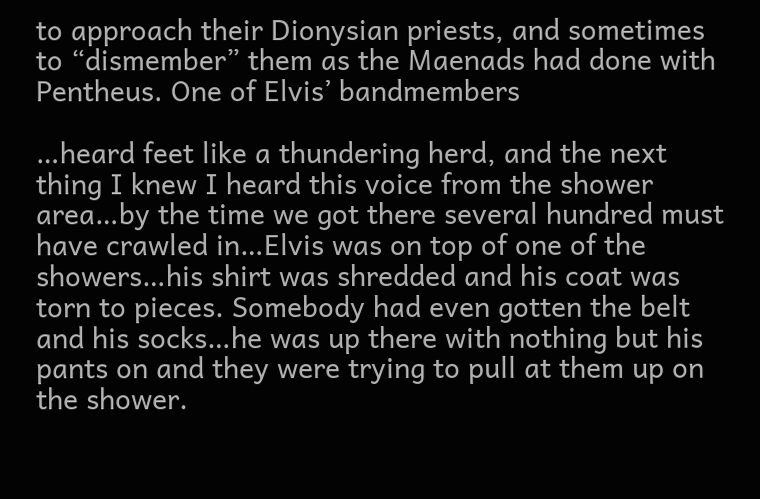to approach their Dionysian priests, and sometimes to “dismember” them as the Maenads had done with Pentheus. One of Elvis’ bandmembers

…heard feet like a thundering herd, and the next thing I knew I heard this voice from the shower area…by the time we got there several hundred must have crawled in…Elvis was on top of one of the showers…his shirt was shredded and his coat was torn to pieces. Somebody had even gotten the belt and his socks…he was up there with nothing but his pants on and they were trying to pull at them up on the shower.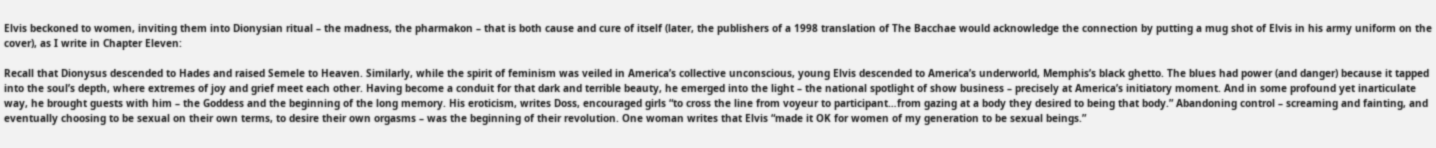Elvis beckoned to women, inviting them into Dionysian ritual – the madness, the pharmakon – that is both cause and cure of itself (later, the publishers of a 1998 translation of The Bacchae would acknowledge the connection by putting a mug shot of Elvis in his army uniform on the cover), as I write in Chapter Eleven:

Recall that Dionysus descended to Hades and raised Semele to Heaven. Similarly, while the spirit of feminism was veiled in America’s collective unconscious, young Elvis descended to America’s underworld, Memphis’s black ghetto. The blues had power (and danger) because it tapped into the soul’s depth, where extremes of joy and grief meet each other. Having become a conduit for that dark and terrible beauty, he emerged into the light – the national spotlight of show business – precisely at America’s initiatory moment. And in some profound yet inarticulate way, he brought guests with him – the Goddess and the beginning of the long memory. His eroticism, writes Doss, encouraged girls “to cross the line from voyeur to participant…from gazing at a body they desired to being that body.” Abandoning control – screaming and fainting, and eventually choosing to be sexual on their own terms, to desire their own orgasms – was the beginning of their revolution. One woman writes that Elvis “made it OK for women of my generation to be sexual beings.”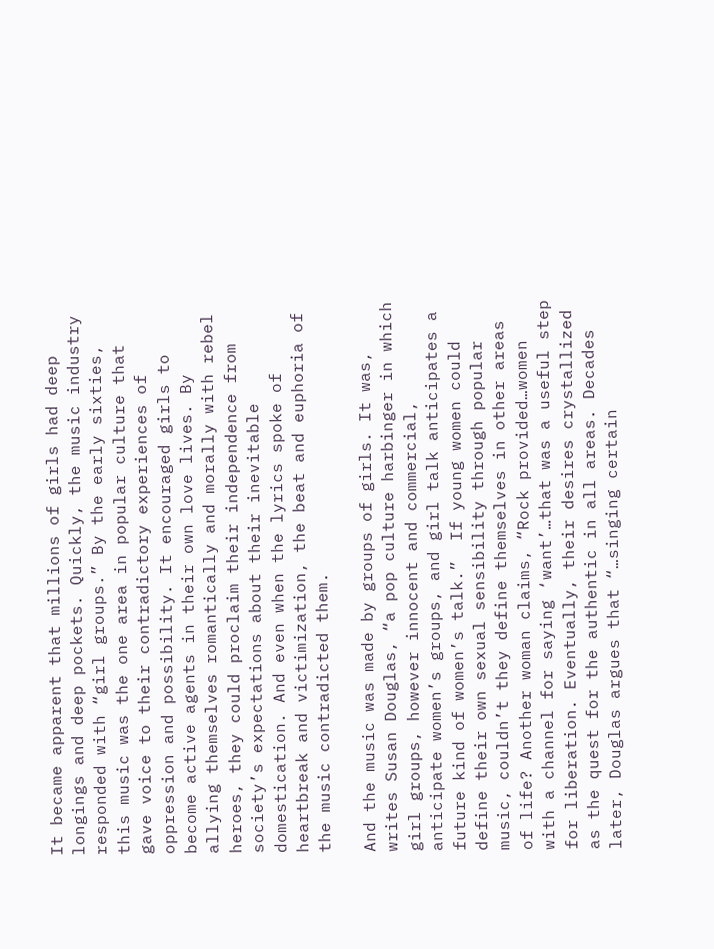It became apparent that millions of girls had deep longings and deep pockets. Quickly, the music industry responded with “girl groups.” By the early sixties, this music was the one area in popular culture that gave voice to their contradictory experiences of oppression and possibility. It encouraged girls to become active agents in their own love lives. By allying themselves romantically and morally with rebel heroes, they could proclaim their independence from society’s expectations about their inevitable domestication. And even when the lyrics spoke of heartbreak and victimization, the beat and euphoria of the music contradicted them.

And the music was made by groups of girls. It was, writes Susan Douglas, “a pop culture harbinger in which girl groups, however innocent and commercial, anticipate women’s groups, and girl talk anticipates a future kind of women’s talk.”  If young women could define their own sexual sensibility through popular music, couldn’t they define themselves in other areas of life? Another woman claims, “Rock provided…women with a channel for saying ‘want’…that was a useful step for liberation. Eventually, their desires crystallized as the quest for the authentic in all areas. Decades later, Douglas argues that “…singing certain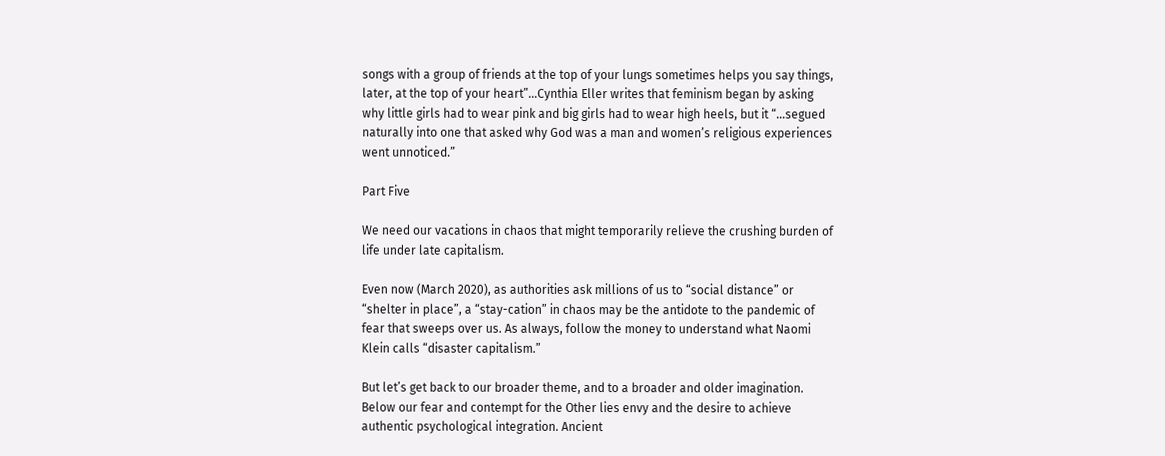songs with a group of friends at the top of your lungs sometimes helps you say things, later, at the top of your heart”…Cynthia Eller writes that feminism began by asking why little girls had to wear pink and big girls had to wear high heels, but it “…segued naturally into one that asked why God was a man and women’s religious experiences went unnoticed.”

Part Five

We need our vacations in chaos that might temporarily relieve the crushing burden of life under late capitalism.

Even now (March 2020), as authorities ask millions of us to “social distance” or “shelter in place”, a “stay-cation” in chaos may be the antidote to the pandemic of fear that sweeps over us. As always, follow the money to understand what Naomi Klein calls “disaster capitalism.”

But let’s get back to our broader theme, and to a broader and older imagination. Below our fear and contempt for the Other lies envy and the desire to achieve authentic psychological integration. Ancient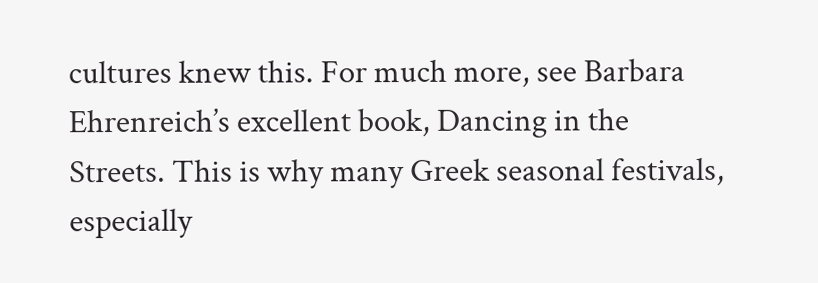cultures knew this. For much more, see Barbara Ehrenreich’s excellent book, Dancing in the Streets. This is why many Greek seasonal festivals, especially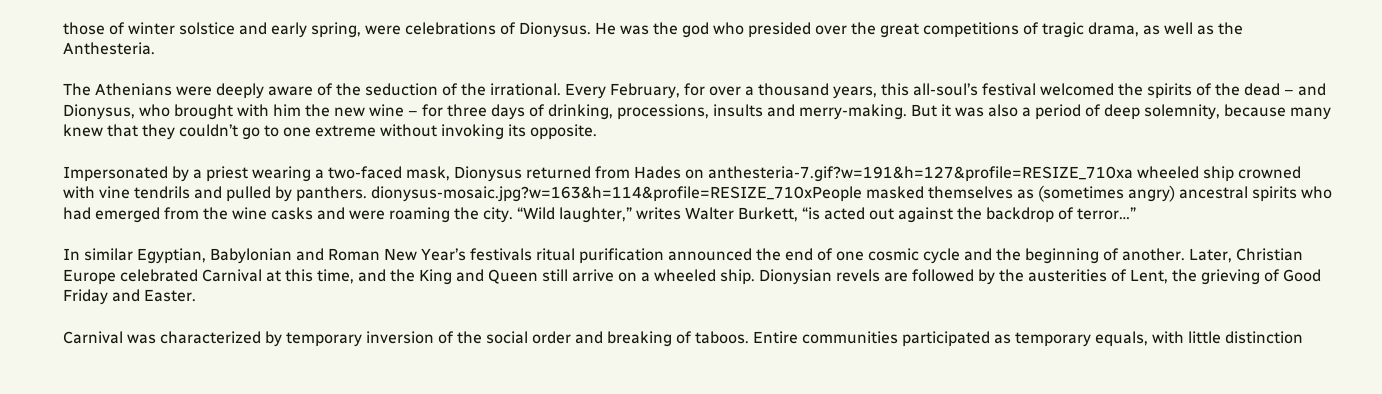those of winter solstice and early spring, were celebrations of Dionysus. He was the god who presided over the great competitions of tragic drama, as well as the Anthesteria.

The Athenians were deeply aware of the seduction of the irrational. Every February, for over a thousand years, this all-soul’s festival welcomed the spirits of the dead – and Dionysus, who brought with him the new wine – for three days of drinking, processions, insults and merry-making. But it was also a period of deep solemnity, because many knew that they couldn’t go to one extreme without invoking its opposite.

Impersonated by a priest wearing a two-faced mask, Dionysus returned from Hades on anthesteria-7.gif?w=191&h=127&profile=RESIZE_710xa wheeled ship crowned with vine tendrils and pulled by panthers. dionysus-mosaic.jpg?w=163&h=114&profile=RESIZE_710xPeople masked themselves as (sometimes angry) ancestral spirits who had emerged from the wine casks and were roaming the city. “Wild laughter,” writes Walter Burkett, “is acted out against the backdrop of terror…”

In similar Egyptian, Babylonian and Roman New Year’s festivals ritual purification announced the end of one cosmic cycle and the beginning of another. Later, Christian Europe celebrated Carnival at this time, and the King and Queen still arrive on a wheeled ship. Dionysian revels are followed by the austerities of Lent, the grieving of Good Friday and Easter.

Carnival was characterized by temporary inversion of the social order and breaking of taboos. Entire communities participated as temporary equals, with little distinction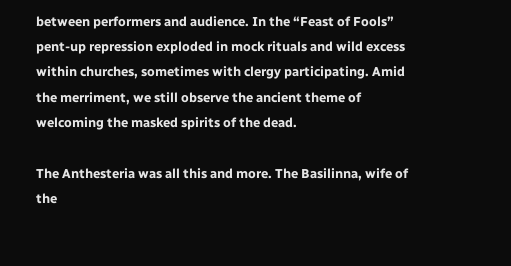between performers and audience. In the “Feast of Fools” pent-up repression exploded in mock rituals and wild excess within churches, sometimes with clergy participating. Amid the merriment, we still observe the ancient theme of welcoming the masked spirits of the dead.

The Anthesteria was all this and more. The Basilinna, wife of the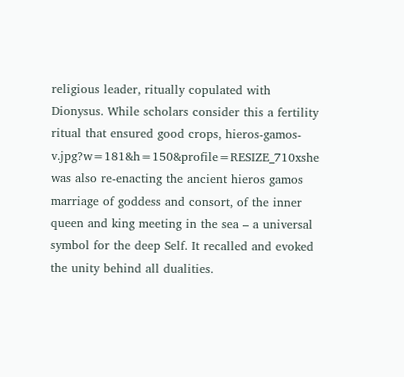religious leader, ritually copulated with Dionysus. While scholars consider this a fertility ritual that ensured good crops, hieros-gamos-v.jpg?w=181&h=150&profile=RESIZE_710xshe was also re-enacting the ancient hieros gamos marriage of goddess and consort, of the inner queen and king meeting in the sea – a universal symbol for the deep Self. It recalled and evoked the unity behind all dualities.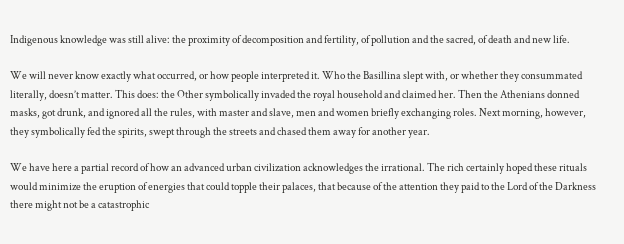Indigenous knowledge was still alive: the proximity of decomposition and fertility, of pollution and the sacred, of death and new life.

We will never know exactly what occurred, or how people interpreted it. Who the Basillina slept with, or whether they consummated literally, doesn’t matter. This does: the Other symbolically invaded the royal household and claimed her. Then the Athenians donned masks, got drunk, and ignored all the rules, with master and slave, men and women briefly exchanging roles. Next morning, however, they symbolically fed the spirits, swept through the streets and chased them away for another year.

We have here a partial record of how an advanced urban civilization acknowledges the irrational. The rich certainly hoped these rituals would minimize the eruption of energies that could topple their palaces, that because of the attention they paid to the Lord of the Darkness there might not be a catastrophic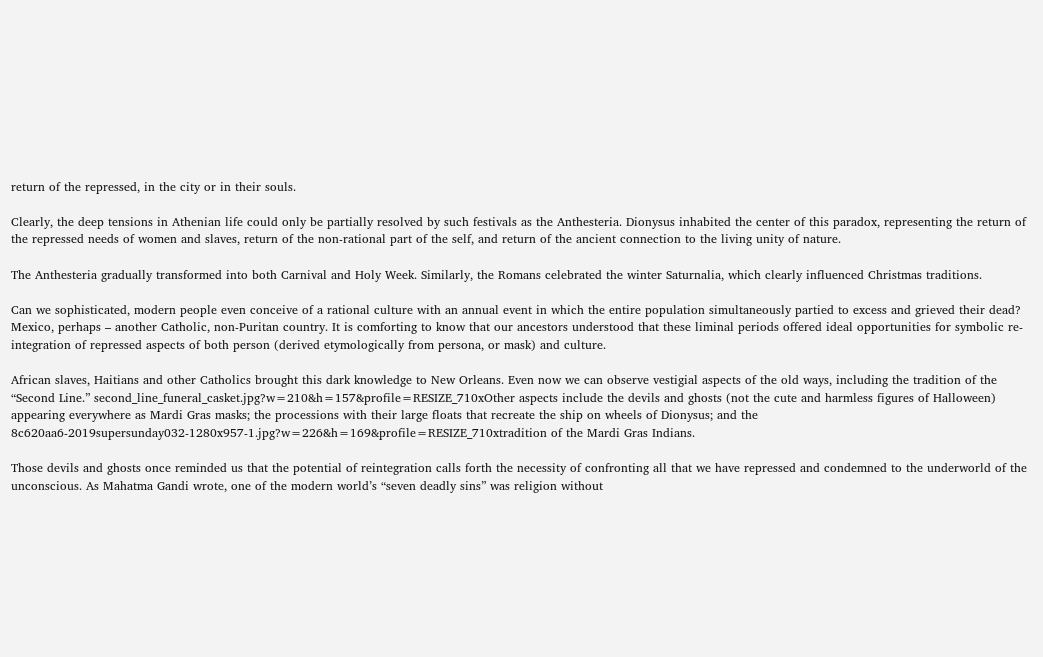return of the repressed, in the city or in their souls.

Clearly, the deep tensions in Athenian life could only be partially resolved by such festivals as the Anthesteria. Dionysus inhabited the center of this paradox, representing the return of the repressed needs of women and slaves, return of the non-rational part of the self, and return of the ancient connection to the living unity of nature.

The Anthesteria gradually transformed into both Carnival and Holy Week. Similarly, the Romans celebrated the winter Saturnalia, which clearly influenced Christmas traditions.

Can we sophisticated, modern people even conceive of a rational culture with an annual event in which the entire population simultaneously partied to excess and grieved their dead? Mexico, perhaps – another Catholic, non-Puritan country. It is comforting to know that our ancestors understood that these liminal periods offered ideal opportunities for symbolic re-integration of repressed aspects of both person (derived etymologically from persona, or mask) and culture.

African slaves, Haitians and other Catholics brought this dark knowledge to New Orleans. Even now we can observe vestigial aspects of the old ways, including the tradition of the “Second Line.” second_line_funeral_casket.jpg?w=210&h=157&profile=RESIZE_710xOther aspects include the devils and ghosts (not the cute and harmless figures of Halloween) appearing everywhere as Mardi Gras masks; the processions with their large floats that recreate the ship on wheels of Dionysus; and the 8c620aa6-2019supersunday032-1280x957-1.jpg?w=226&h=169&profile=RESIZE_710xtradition of the Mardi Gras Indians.

Those devils and ghosts once reminded us that the potential of reintegration calls forth the necessity of confronting all that we have repressed and condemned to the underworld of the unconscious. As Mahatma Gandi wrote, one of the modern world’s “seven deadly sins” was religion without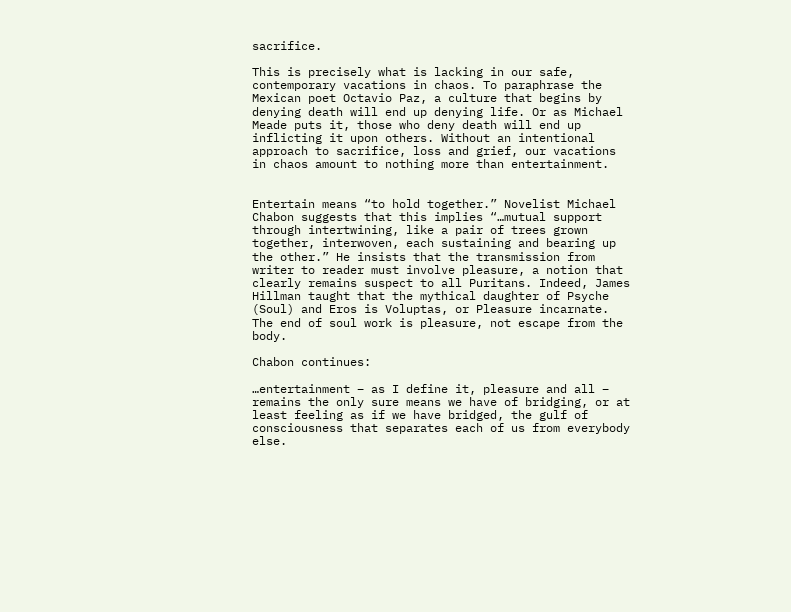sacrifice.

This is precisely what is lacking in our safe, contemporary vacations in chaos. To paraphrase the Mexican poet Octavio Paz, a culture that begins by denying death will end up denying life. Or as Michael Meade puts it, those who deny death will end up inflicting it upon others. Without an intentional approach to sacrifice, loss and grief, our vacations in chaos amount to nothing more than entertainment.


Entertain means “to hold together.” Novelist Michael Chabon suggests that this implies “…mutual support through intertwining, like a pair of trees grown together, interwoven, each sustaining and bearing up the other.” He insists that the transmission from writer to reader must involve pleasure, a notion that clearly remains suspect to all Puritans. Indeed, James Hillman taught that the mythical daughter of Psyche (Soul) and Eros is Voluptas, or Pleasure incarnate. The end of soul work is pleasure, not escape from the body.

Chabon continues:

…entertainment – as I define it, pleasure and all – remains the only sure means we have of bridging, or at least feeling as if we have bridged, the gulf of consciousness that separates each of us from everybody else.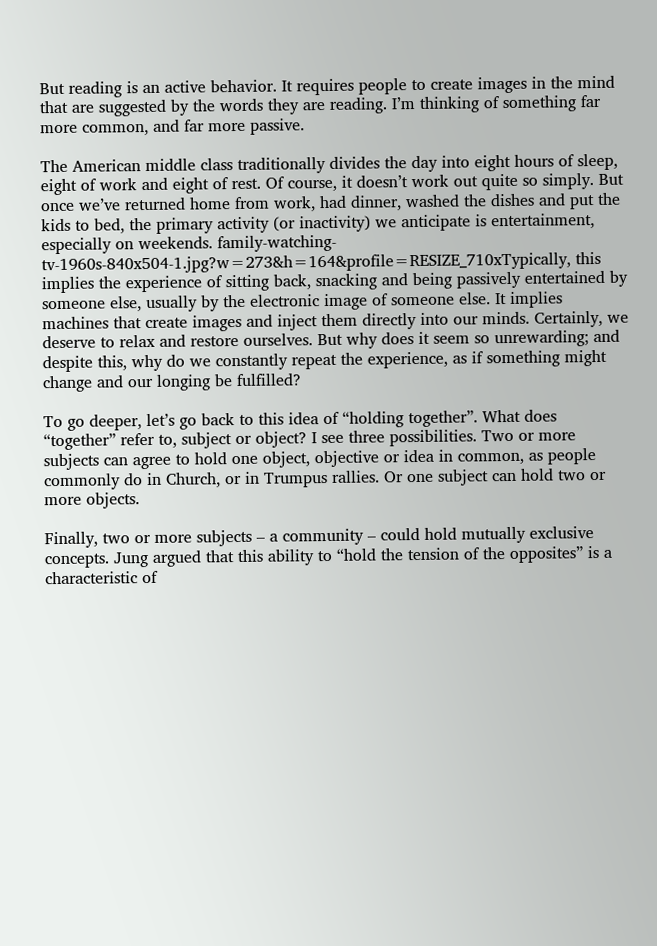But reading is an active behavior. It requires people to create images in the mind that are suggested by the words they are reading. I’m thinking of something far more common, and far more passive.

The American middle class traditionally divides the day into eight hours of sleep, eight of work and eight of rest. Of course, it doesn’t work out quite so simply. But once we’ve returned home from work, had dinner, washed the dishes and put the kids to bed, the primary activity (or inactivity) we anticipate is entertainment, especially on weekends. family-watching-tv-1960s-840x504-1.jpg?w=273&h=164&profile=RESIZE_710xTypically, this implies the experience of sitting back, snacking and being passively entertained by someone else, usually by the electronic image of someone else. It implies machines that create images and inject them directly into our minds. Certainly, we deserve to relax and restore ourselves. But why does it seem so unrewarding; and despite this, why do we constantly repeat the experience, as if something might change and our longing be fulfilled?

To go deeper, let’s go back to this idea of “holding together”. What does “together” refer to, subject or object? I see three possibilities. Two or more subjects can agree to hold one object, objective or idea in common, as people commonly do in Church, or in Trumpus rallies. Or one subject can hold two or more objects.

Finally, two or more subjects – a community – could hold mutually exclusive concepts. Jung argued that this ability to “hold the tension of the opposites” is a characteristic of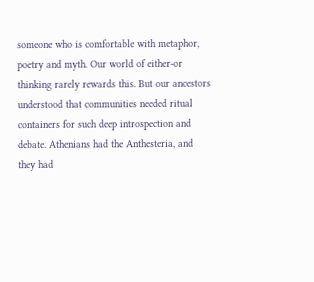someone who is comfortable with metaphor, poetry and myth. Our world of either-or thinking rarely rewards this. But our ancestors understood that communities needed ritual containers for such deep introspection and debate. Athenians had the Anthesteria, and they had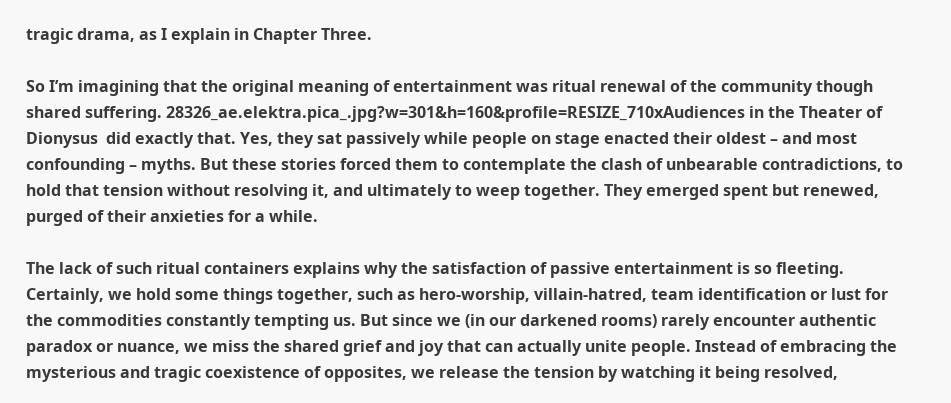tragic drama, as I explain in Chapter Three.

So I’m imagining that the original meaning of entertainment was ritual renewal of the community though shared suffering. 28326_ae.elektra.pica_.jpg?w=301&h=160&profile=RESIZE_710xAudiences in the Theater of Dionysus  did exactly that. Yes, they sat passively while people on stage enacted their oldest – and most confounding – myths. But these stories forced them to contemplate the clash of unbearable contradictions, to hold that tension without resolving it, and ultimately to weep together. They emerged spent but renewed, purged of their anxieties for a while.

The lack of such ritual containers explains why the satisfaction of passive entertainment is so fleeting. Certainly, we hold some things together, such as hero-worship, villain-hatred, team identification or lust for the commodities constantly tempting us. But since we (in our darkened rooms) rarely encounter authentic paradox or nuance, we miss the shared grief and joy that can actually unite people. Instead of embracing the mysterious and tragic coexistence of opposites, we release the tension by watching it being resolved,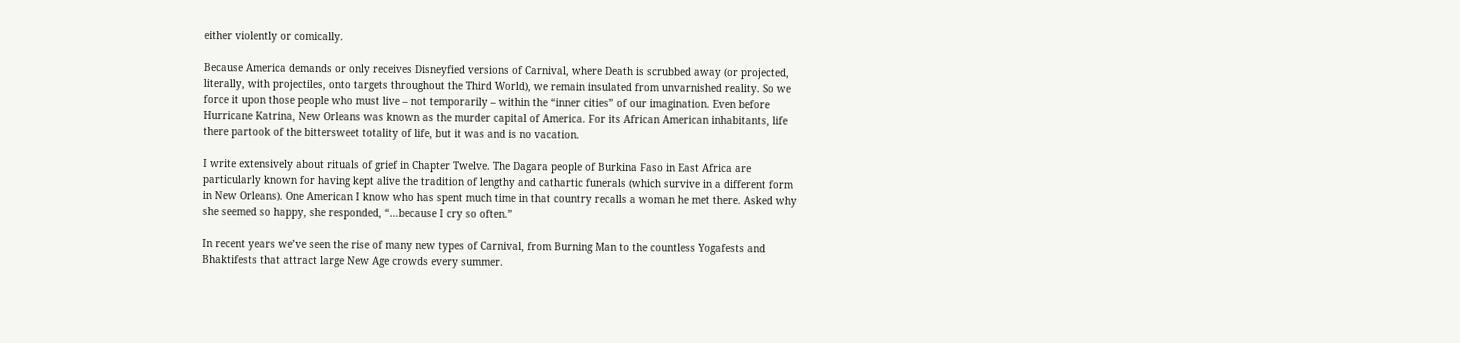either violently or comically.

Because America demands or only receives Disneyfied versions of Carnival, where Death is scrubbed away (or projected, literally, with projectiles, onto targets throughout the Third World), we remain insulated from unvarnished reality. So we force it upon those people who must live – not temporarily – within the “inner cities” of our imagination. Even before Hurricane Katrina, New Orleans was known as the murder capital of America. For its African American inhabitants, life there partook of the bittersweet totality of life, but it was and is no vacation.

I write extensively about rituals of grief in Chapter Twelve. The Dagara people of Burkina Faso in East Africa are particularly known for having kept alive the tradition of lengthy and cathartic funerals (which survive in a different form in New Orleans). One American I know who has spent much time in that country recalls a woman he met there. Asked why she seemed so happy, she responded, “…because I cry so often.”

In recent years we’ve seen the rise of many new types of Carnival, from Burning Man to the countless Yogafests and Bhaktifests that attract large New Age crowds every summer.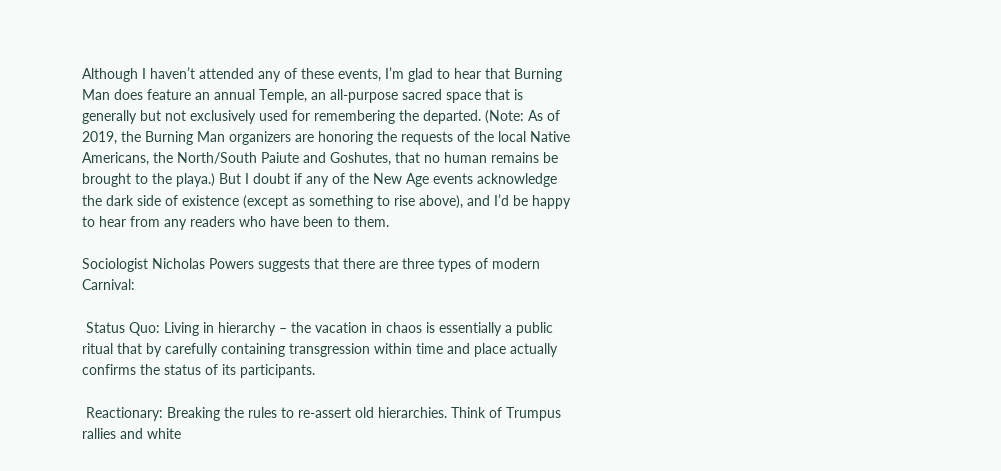Although I haven’t attended any of these events, I’m glad to hear that Burning Man does feature an annual Temple, an all-purpose sacred space that is generally but not exclusively used for remembering the departed. (Note: As of 2019, the Burning Man organizers are honoring the requests of the local Native Americans, the North/South Paiute and Goshutes, that no human remains be brought to the playa.) But I doubt if any of the New Age events acknowledge the dark side of existence (except as something to rise above), and I’d be happy to hear from any readers who have been to them.

Sociologist Nicholas Powers suggests that there are three types of modern Carnival:

 Status Quo: Living in hierarchy – the vacation in chaos is essentially a public ritual that by carefully containing transgression within time and place actually confirms the status of its participants.

 Reactionary: Breaking the rules to re-assert old hierarchies. Think of Trumpus rallies and white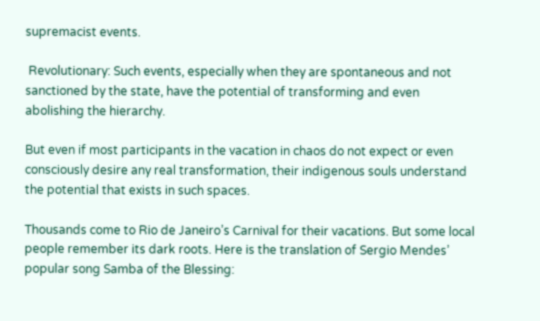supremacist events.

 Revolutionary: Such events, especially when they are spontaneous and not sanctioned by the state, have the potential of transforming and even abolishing the hierarchy.

But even if most participants in the vacation in chaos do not expect or even consciously desire any real transformation, their indigenous souls understand the potential that exists in such spaces.

Thousands come to Rio de Janeiro’s Carnival for their vacations. But some local people remember its dark roots. Here is the translation of Sergio Mendes’ popular song Samba of the Blessing: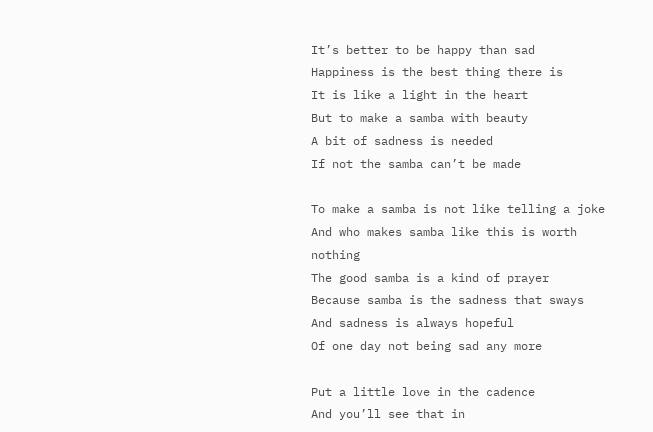It’s better to be happy than sad
Happiness is the best thing there is
It is like a light in the heart
But to make a samba with beauty
A bit of sadness is needed
If not the samba can’t be made

To make a samba is not like telling a joke
And who makes samba like this is worth nothing
The good samba is a kind of prayer
Because samba is the sadness that sways
And sadness is always hopeful
Of one day not being sad any more

Put a little love in the cadence
And you’ll see that in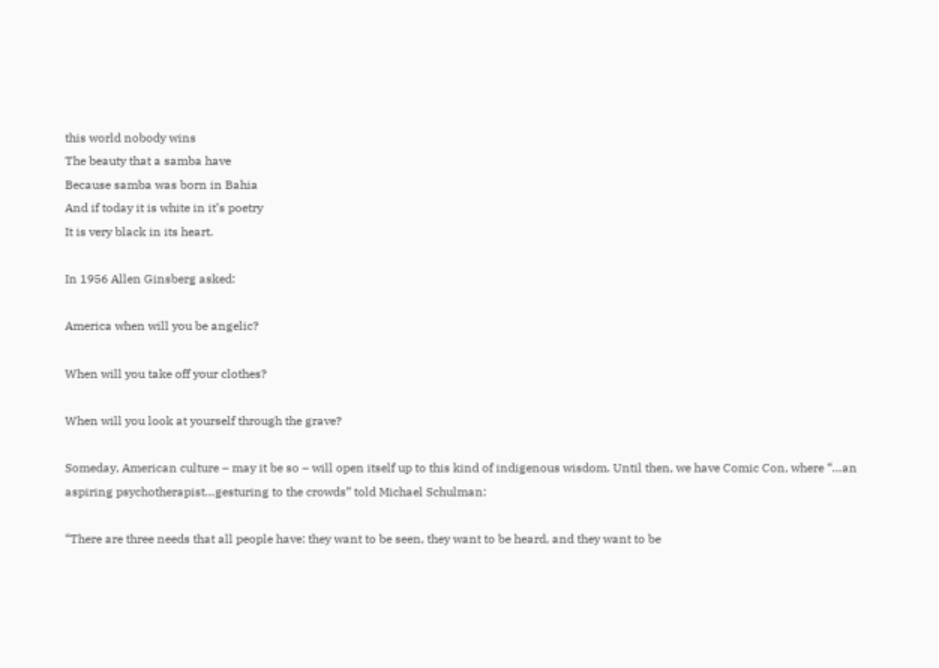this world nobody wins
The beauty that a samba have
Because samba was born in Bahia
And if today it is white in it’s poetry
It is very black in its heart.

In 1956 Allen Ginsberg asked:

America when will you be angelic?

When will you take off your clothes?

When will you look at yourself through the grave?

Someday, American culture – may it be so – will open itself up to this kind of indigenous wisdom. Until then, we have Comic Con, where “…an aspiring psychotherapist…gesturing to the crowds” told Michael Schulman:

“There are three needs that all people have: they want to be seen, they want to be heard, and they want to be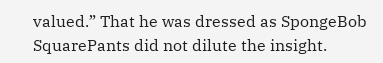valued.” That he was dressed as SpongeBob SquarePants did not dilute the insight.